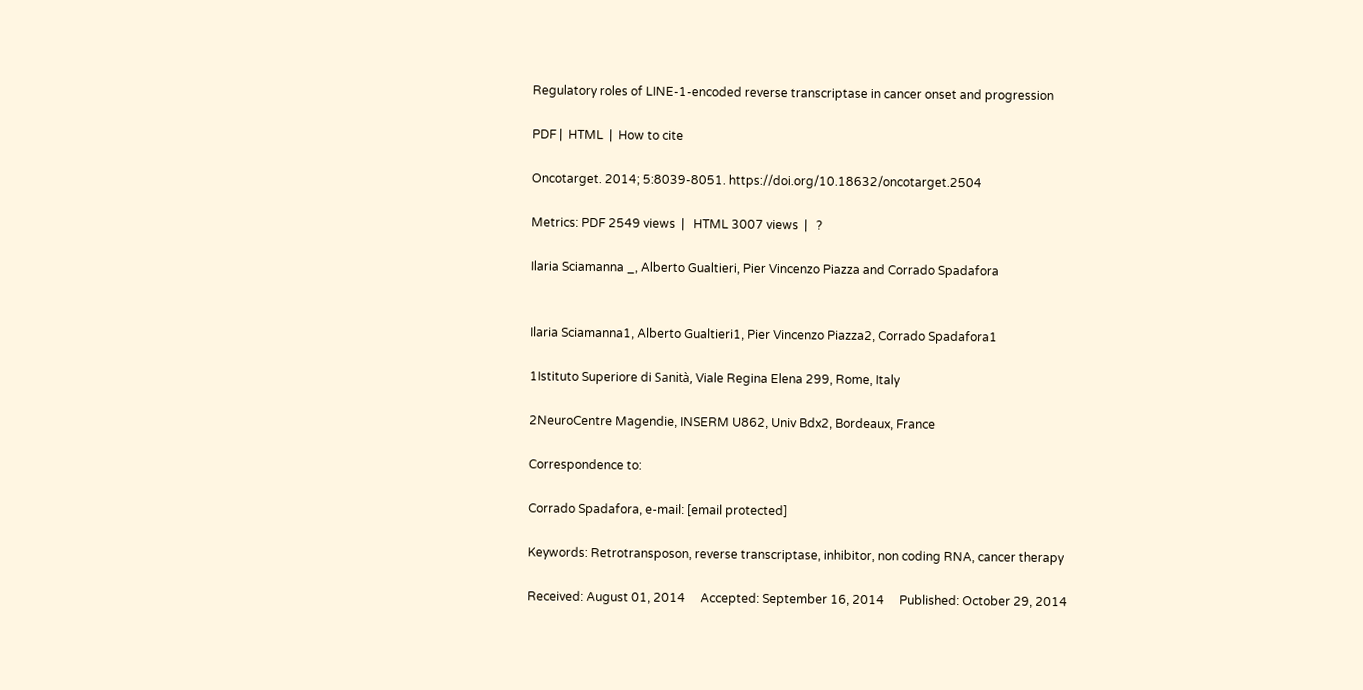Regulatory roles of LINE-1-encoded reverse transcriptase in cancer onset and progression

PDF |  HTML  |  How to cite

Oncotarget. 2014; 5:8039-8051. https://doi.org/10.18632/oncotarget.2504

Metrics: PDF 2549 views  |   HTML 3007 views  |   ?

Ilaria Sciamanna _, Alberto Gualtieri, Pier Vincenzo Piazza and Corrado Spadafora


Ilaria Sciamanna1, Alberto Gualtieri1, Pier Vincenzo Piazza2, Corrado Spadafora1

1Istituto Superiore di Sanità, Viale Regina Elena 299, Rome, Italy

2NeuroCentre Magendie, INSERM U862, Univ Bdx2, Bordeaux, France

Correspondence to:

Corrado Spadafora, e-mail: [email protected]

Keywords: Retrotransposon, reverse transcriptase, inhibitor, non coding RNA, cancer therapy

Received: August 01, 2014     Accepted: September 16, 2014     Published: October 29, 2014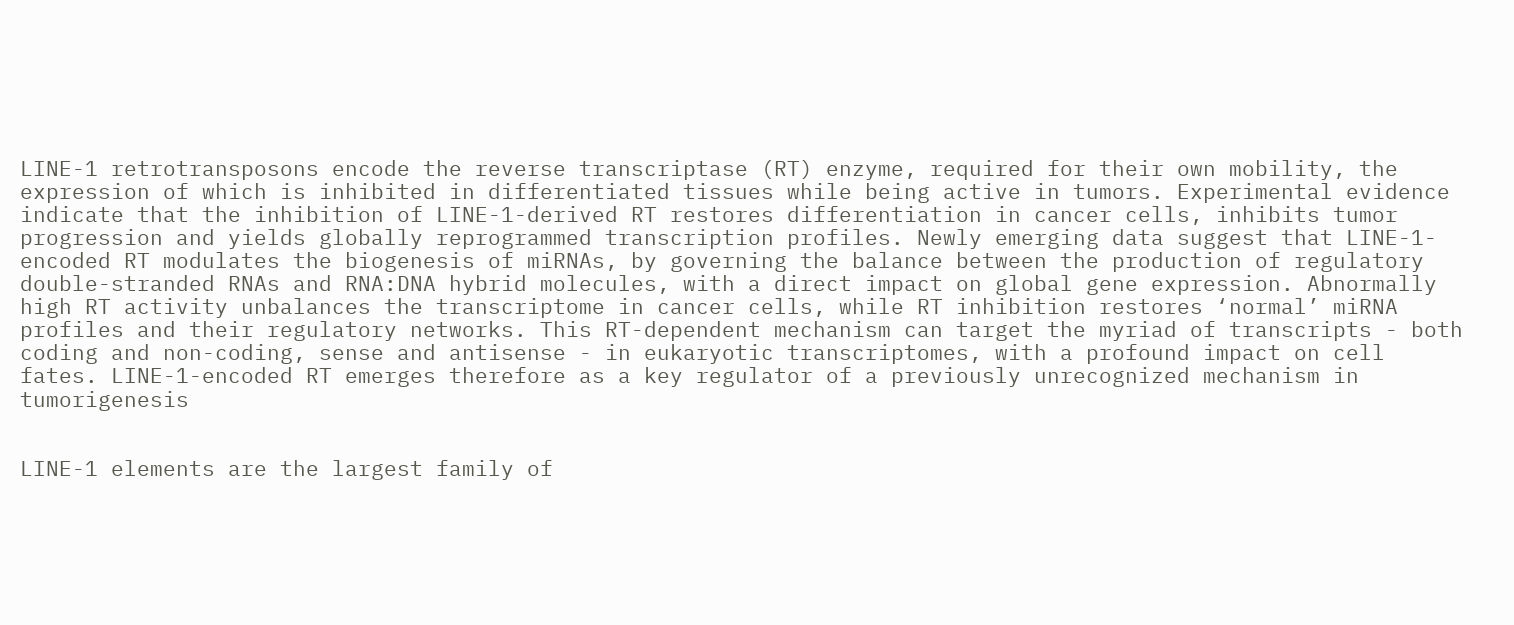LINE-1 retrotransposons encode the reverse transcriptase (RT) enzyme, required for their own mobility, the expression of which is inhibited in differentiated tissues while being active in tumors. Experimental evidence indicate that the inhibition of LINE-1-derived RT restores differentiation in cancer cells, inhibits tumor progression and yields globally reprogrammed transcription profiles. Newly emerging data suggest that LINE-1-encoded RT modulates the biogenesis of miRNAs, by governing the balance between the production of regulatory double-stranded RNAs and RNA:DNA hybrid molecules, with a direct impact on global gene expression. Abnormally high RT activity unbalances the transcriptome in cancer cells, while RT inhibition restores ‘normal’ miRNA profiles and their regulatory networks. This RT-dependent mechanism can target the myriad of transcripts - both coding and non-coding, sense and antisense - in eukaryotic transcriptomes, with a profound impact on cell fates. LINE-1-encoded RT emerges therefore as a key regulator of a previously unrecognized mechanism in tumorigenesis


LINE-1 elements are the largest family of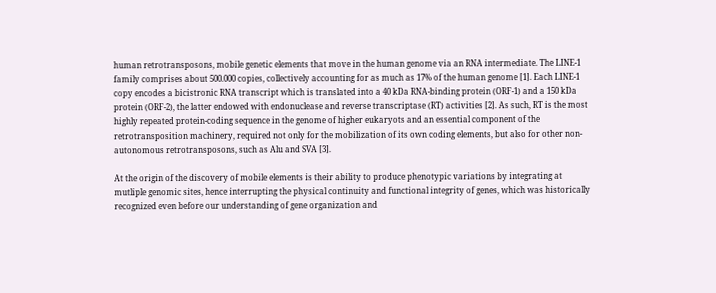human retrotransposons, mobile genetic elements that move in the human genome via an RNA intermediate. The LINE-1 family comprises about 500.000 copies, collectively accounting for as much as 17% of the human genome [1]. Each LINE-1 copy encodes a bicistronic RNA transcript which is translated into a 40 kDa RNA-binding protein (ORF-1) and a 150 kDa protein (ORF-2), the latter endowed with endonuclease and reverse transcriptase (RT) activities [2]. As such, RT is the most highly repeated protein-coding sequence in the genome of higher eukaryots and an essential component of the retrotransposition machinery, required not only for the mobilization of its own coding elements, but also for other non-autonomous retrotransposons, such as Alu and SVA [3].

At the origin of the discovery of mobile elements is their ability to produce phenotypic variations by integrating at mutliple genomic sites, hence interrupting the physical continuity and functional integrity of genes, which was historically recognized even before our understanding of gene organization and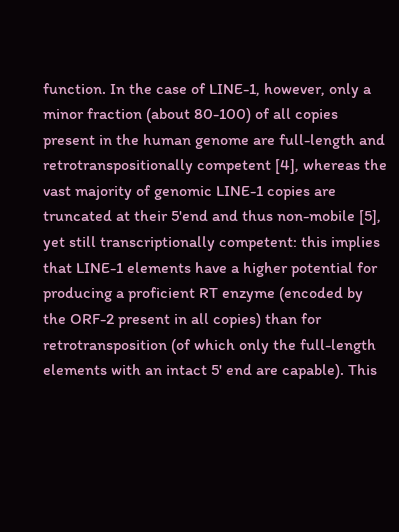function. In the case of LINE-1, however, only a minor fraction (about 80-100) of all copies present in the human genome are full-length and retrotranspositionally competent [4], whereas the vast majority of genomic LINE-1 copies are truncated at their 5'end and thus non-mobile [5], yet still transcriptionally competent: this implies that LINE-1 elements have a higher potential for producing a proficient RT enzyme (encoded by the ORF-2 present in all copies) than for retrotransposition (of which only the full-length elements with an intact 5' end are capable). This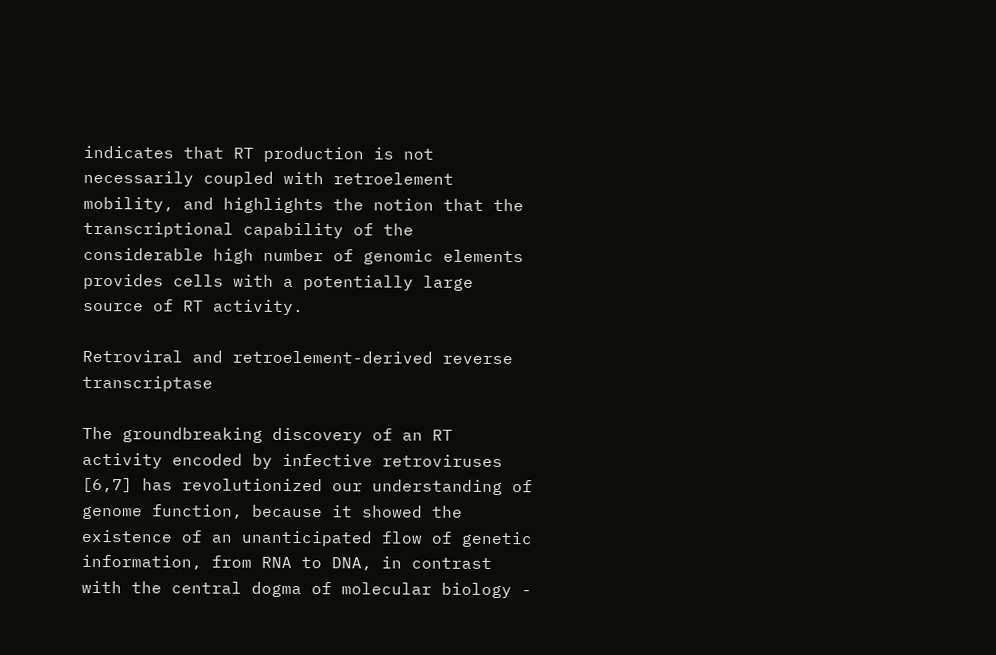indicates that RT production is not necessarily coupled with retroelement mobility, and highlights the notion that the transcriptional capability of the considerable high number of genomic elements provides cells with a potentially large source of RT activity.

Retroviral and retroelement-derived reverse transcriptase

The groundbreaking discovery of an RT activity encoded by infective retroviruses [6,7] has revolutionized our understanding of genome function, because it showed the existence of an unanticipated flow of genetic information, from RNA to DNA, in contrast with the central dogma of molecular biology -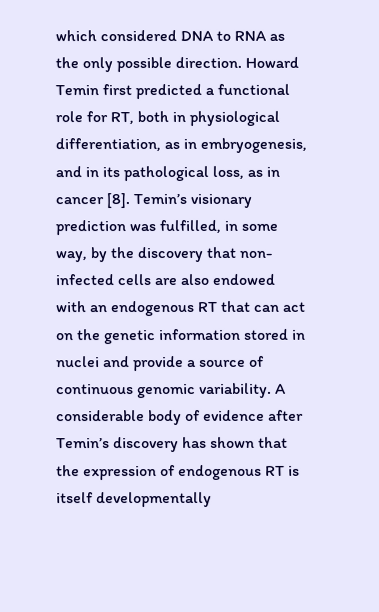which considered DNA to RNA as the only possible direction. Howard Temin first predicted a functional role for RT, both in physiological differentiation, as in embryogenesis, and in its pathological loss, as in cancer [8]. Temin’s visionary prediction was fulfilled, in some way, by the discovery that non-infected cells are also endowed with an endogenous RT that can act on the genetic information stored in nuclei and provide a source of continuous genomic variability. A considerable body of evidence after Temin’s discovery has shown that the expression of endogenous RT is itself developmentally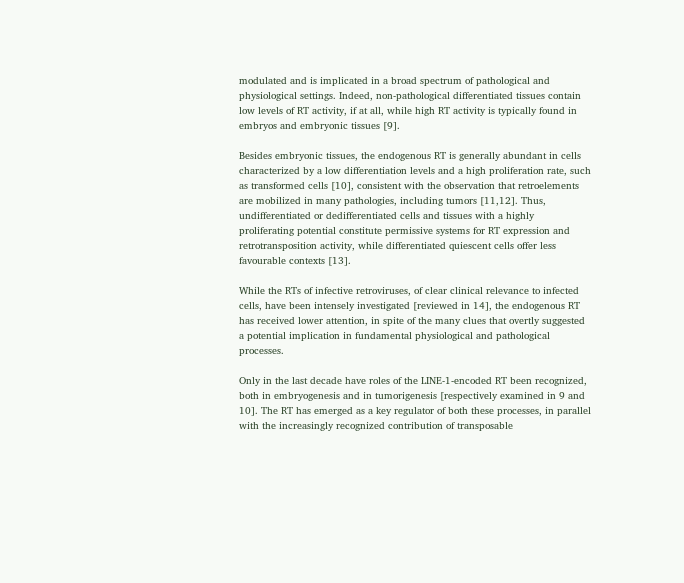modulated and is implicated in a broad spectrum of pathological and physiological settings. Indeed, non-pathological differentiated tissues contain low levels of RT activity, if at all, while high RT activity is typically found in embryos and embryonic tissues [9].

Besides embryonic tissues, the endogenous RT is generally abundant in cells characterized by a low differentiation levels and a high proliferation rate, such as transformed cells [10], consistent with the observation that retroelements are mobilized in many pathologies, including tumors [11,12]. Thus, undifferentiated or dedifferentiated cells and tissues with a highly proliferating potential constitute permissive systems for RT expression and retrotransposition activity, while differentiated quiescent cells offer less favourable contexts [13].

While the RTs of infective retroviruses, of clear clinical relevance to infected cells, have been intensely investigated [reviewed in 14], the endogenous RT has received lower attention, in spite of the many clues that overtly suggested a potential implication in fundamental physiological and pathological processes.

Only in the last decade have roles of the LINE-1-encoded RT been recognized, both in embryogenesis and in tumorigenesis [respectively examined in 9 and 10]. The RT has emerged as a key regulator of both these processes, in parallel with the increasingly recognized contribution of transposable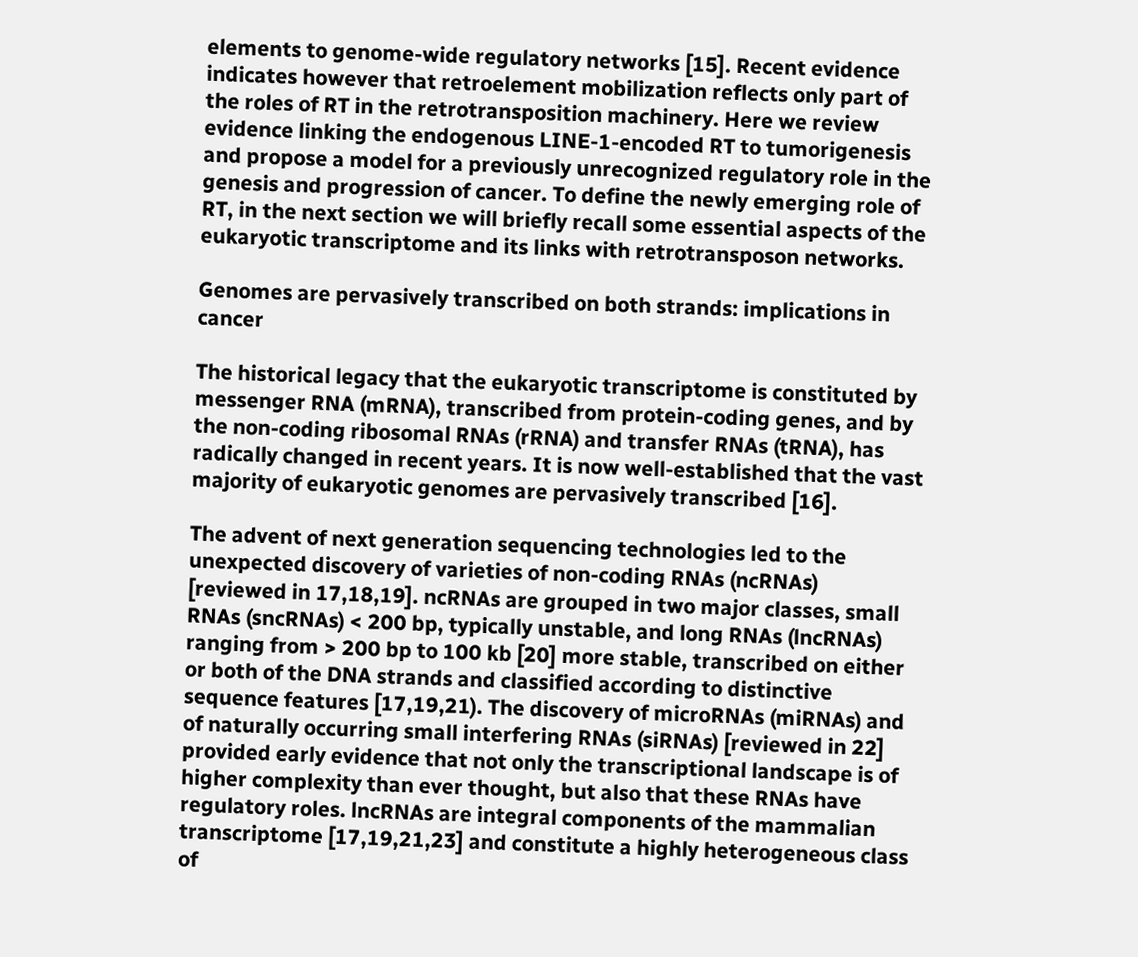elements to genome-wide regulatory networks [15]. Recent evidence indicates however that retroelement mobilization reflects only part of the roles of RT in the retrotransposition machinery. Here we review evidence linking the endogenous LINE-1-encoded RT to tumorigenesis and propose a model for a previously unrecognized regulatory role in the genesis and progression of cancer. To define the newly emerging role of RT, in the next section we will briefly recall some essential aspects of the eukaryotic transcriptome and its links with retrotransposon networks.

Genomes are pervasively transcribed on both strands: implications in cancer

The historical legacy that the eukaryotic transcriptome is constituted by messenger RNA (mRNA), transcribed from protein-coding genes, and by the non-coding ribosomal RNAs (rRNA) and transfer RNAs (tRNA), has radically changed in recent years. It is now well-established that the vast majority of eukaryotic genomes are pervasively transcribed [16].

The advent of next generation sequencing technologies led to the unexpected discovery of varieties of non-coding RNAs (ncRNAs) [reviewed in 17,18,19]. ncRNAs are grouped in two major classes, small RNAs (sncRNAs) < 200 bp, typically unstable, and long RNAs (lncRNAs) ranging from > 200 bp to 100 kb [20] more stable, transcribed on either or both of the DNA strands and classified according to distinctive sequence features [17,19,21). The discovery of microRNAs (miRNAs) and of naturally occurring small interfering RNAs (siRNAs) [reviewed in 22] provided early evidence that not only the transcriptional landscape is of higher complexity than ever thought, but also that these RNAs have regulatory roles. lncRNAs are integral components of the mammalian transcriptome [17,19,21,23] and constitute a highly heterogeneous class of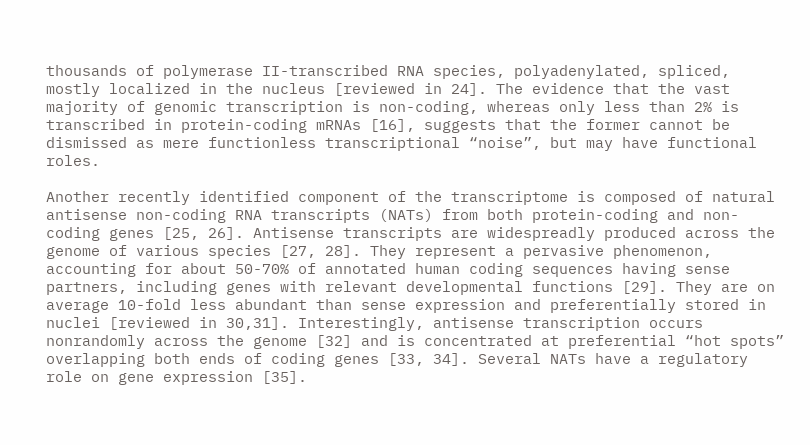thousands of polymerase II-transcribed RNA species, polyadenylated, spliced, mostly localized in the nucleus [reviewed in 24]. The evidence that the vast majority of genomic transcription is non-coding, whereas only less than 2% is transcribed in protein-coding mRNAs [16], suggests that the former cannot be dismissed as mere functionless transcriptional “noise”, but may have functional roles.

Another recently identified component of the transcriptome is composed of natural antisense non-coding RNA transcripts (NATs) from both protein-coding and non-coding genes [25, 26]. Antisense transcripts are widespreadly produced across the genome of various species [27, 28]. They represent a pervasive phenomenon, accounting for about 50-70% of annotated human coding sequences having sense partners, including genes with relevant developmental functions [29]. They are on average 10-fold less abundant than sense expression and preferentially stored in nuclei [reviewed in 30,31]. Interestingly, antisense transcription occurs nonrandomly across the genome [32] and is concentrated at preferential “hot spots” overlapping both ends of coding genes [33, 34]. Several NATs have a regulatory role on gene expression [35].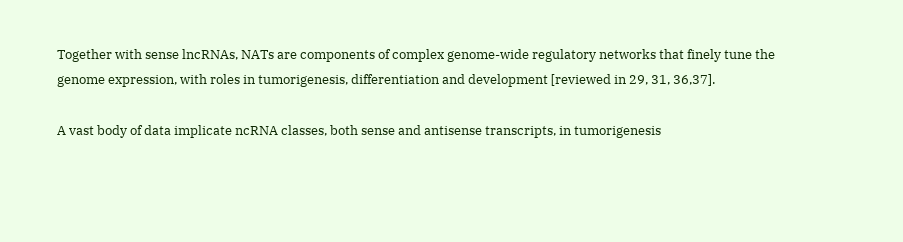Together with sense lncRNAs, NATs are components of complex genome-wide regulatory networks that finely tune the genome expression, with roles in tumorigenesis, differentiation and development [reviewed in 29, 31, 36,37].

A vast body of data implicate ncRNA classes, both sense and antisense transcripts, in tumorigenesis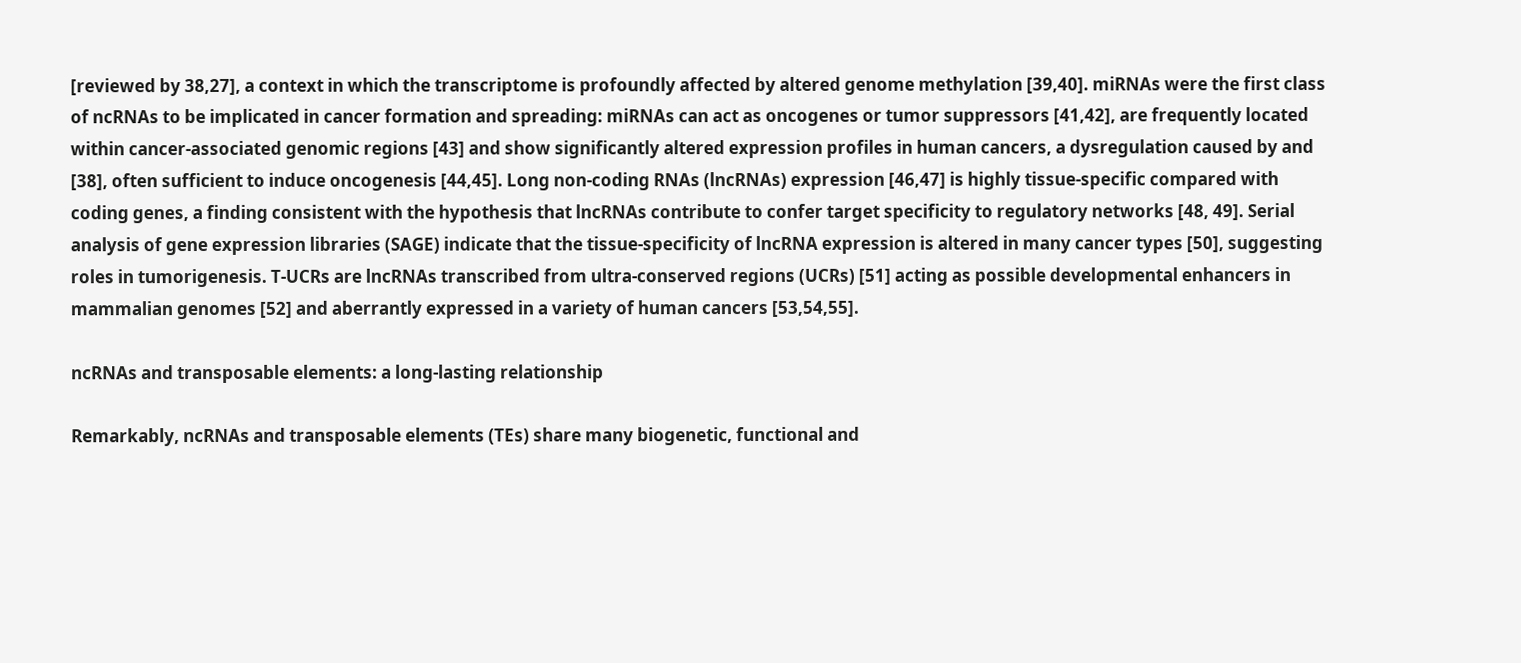[reviewed by 38,27], a context in which the transcriptome is profoundly affected by altered genome methylation [39,40]. miRNAs were the first class of ncRNAs to be implicated in cancer formation and spreading: miRNAs can act as oncogenes or tumor suppressors [41,42], are frequently located within cancer-associated genomic regions [43] and show significantly altered expression profiles in human cancers, a dysregulation caused by and [38], often sufficient to induce oncogenesis [44,45]. Long non-coding RNAs (lncRNAs) expression [46,47] is highly tissue-specific compared with coding genes, a finding consistent with the hypothesis that lncRNAs contribute to confer target specificity to regulatory networks [48, 49]. Serial analysis of gene expression libraries (SAGE) indicate that the tissue-specificity of lncRNA expression is altered in many cancer types [50], suggesting roles in tumorigenesis. T-UCRs are lncRNAs transcribed from ultra-conserved regions (UCRs) [51] acting as possible developmental enhancers in mammalian genomes [52] and aberrantly expressed in a variety of human cancers [53,54,55].

ncRNAs and transposable elements: a long-lasting relationship

Remarkably, ncRNAs and transposable elements (TEs) share many biogenetic, functional and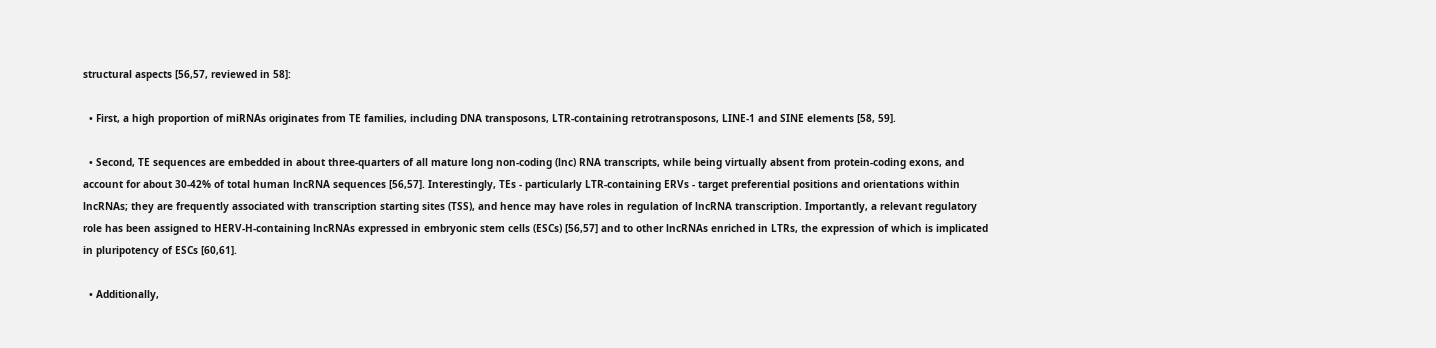structural aspects [56,57, reviewed in 58]:

  • First, a high proportion of miRNAs originates from TE families, including DNA transposons, LTR-containing retrotransposons, LINE-1 and SINE elements [58, 59].

  • Second, TE sequences are embedded in about three-quarters of all mature long non-coding (lnc) RNA transcripts, while being virtually absent from protein-coding exons, and account for about 30-42% of total human lncRNA sequences [56,57]. Interestingly, TEs - particularly LTR-containing ERVs - target preferential positions and orientations within lncRNAs; they are frequently associated with transcription starting sites (TSS), and hence may have roles in regulation of lncRNA transcription. Importantly, a relevant regulatory role has been assigned to HERV-H-containing lncRNAs expressed in embryonic stem cells (ESCs) [56,57] and to other lncRNAs enriched in LTRs, the expression of which is implicated in pluripotency of ESCs [60,61].

  • Additionally,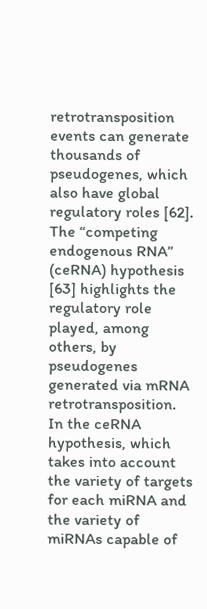retrotransposition events can generate thousands of pseudogenes, which also have global regulatory roles [62]. The “competing endogenous RNA” (ceRNA) hypothesis [63] highlights the regulatory role played, among others, by pseudogenes generated via mRNA retrotransposition. In the ceRNA hypothesis, which takes into account the variety of targets for each miRNA and the variety of miRNAs capable of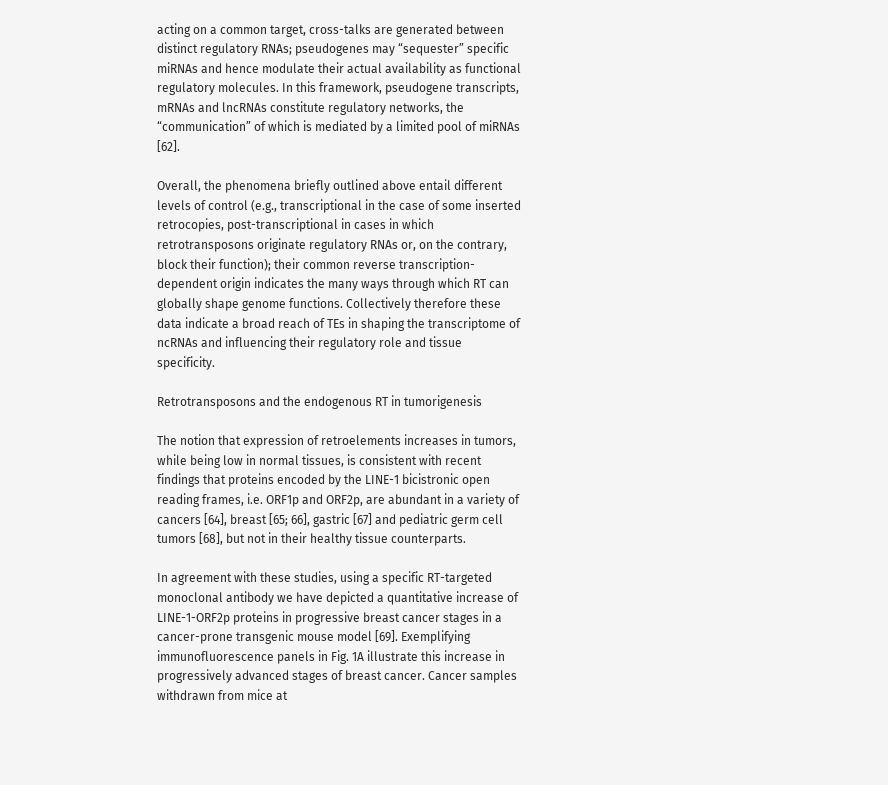acting on a common target, cross-talks are generated between distinct regulatory RNAs; pseudogenes may “sequester” specific miRNAs and hence modulate their actual availability as functional regulatory molecules. In this framework, pseudogene transcripts, mRNAs and lncRNAs constitute regulatory networks, the “communication” of which is mediated by a limited pool of miRNAs [62].

Overall, the phenomena briefly outlined above entail different levels of control (e.g., transcriptional in the case of some inserted retrocopies, post-transcriptional in cases in which retrotransposons originate regulatory RNAs or, on the contrary, block their function); their common reverse transcription-dependent origin indicates the many ways through which RT can globally shape genome functions. Collectively therefore these data indicate a broad reach of TEs in shaping the transcriptome of ncRNAs and influencing their regulatory role and tissue specificity.

Retrotransposons and the endogenous RT in tumorigenesis

The notion that expression of retroelements increases in tumors, while being low in normal tissues, is consistent with recent findings that proteins encoded by the LINE-1 bicistronic open reading frames, i.e. ORF1p and ORF2p, are abundant in a variety of cancers [64], breast [65; 66], gastric [67] and pediatric germ cell tumors [68], but not in their healthy tissue counterparts.

In agreement with these studies, using a specific RT-targeted monoclonal antibody we have depicted a quantitative increase of LINE-1-ORF2p proteins in progressive breast cancer stages in a cancer-prone transgenic mouse model [69]. Exemplifying immunofluorescence panels in Fig. 1A illustrate this increase in progressively advanced stages of breast cancer. Cancer samples withdrawn from mice at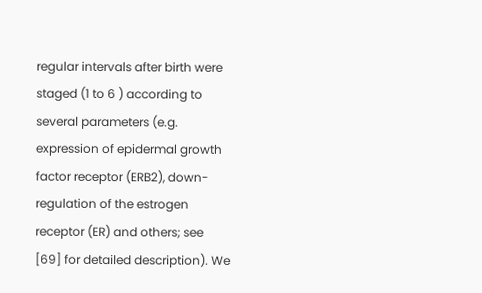regular intervals after birth were staged (1 to 6 ) according to several parameters (e.g. expression of epidermal growth factor receptor (ERB2), down-regulation of the estrogen receptor (ER) and others; see [69] for detailed description). We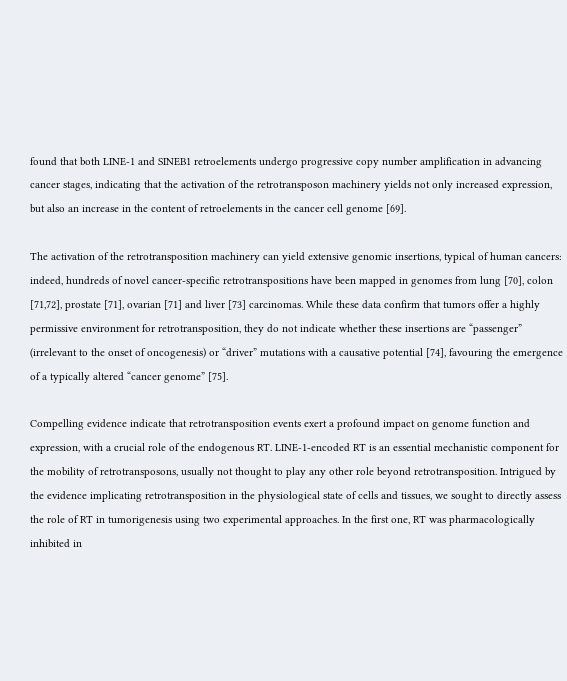found that both LINE-1 and SINEB1 retroelements undergo progressive copy number amplification in advancing cancer stages, indicating that the activation of the retrotransposon machinery yields not only increased expression, but also an increase in the content of retroelements in the cancer cell genome [69].

The activation of the retrotransposition machinery can yield extensive genomic insertions, typical of human cancers: indeed, hundreds of novel cancer-specific retrotranspositions have been mapped in genomes from lung [70], colon [71,72], prostate [71], ovarian [71] and liver [73] carcinomas. While these data confirm that tumors offer a highly permissive environment for retrotransposition, they do not indicate whether these insertions are “passenger” (irrelevant to the onset of oncogenesis) or “driver” mutations with a causative potential [74], favouring the emergence of a typically altered “cancer genome” [75].

Compelling evidence indicate that retrotransposition events exert a profound impact on genome function and expression, with a crucial role of the endogenous RT. LINE-1-encoded RT is an essential mechanistic component for the mobility of retrotransposons, usually not thought to play any other role beyond retrotransposition. Intrigued by the evidence implicating retrotransposition in the physiological state of cells and tissues, we sought to directly assess the role of RT in tumorigenesis using two experimental approaches. In the first one, RT was pharmacologically inhibited in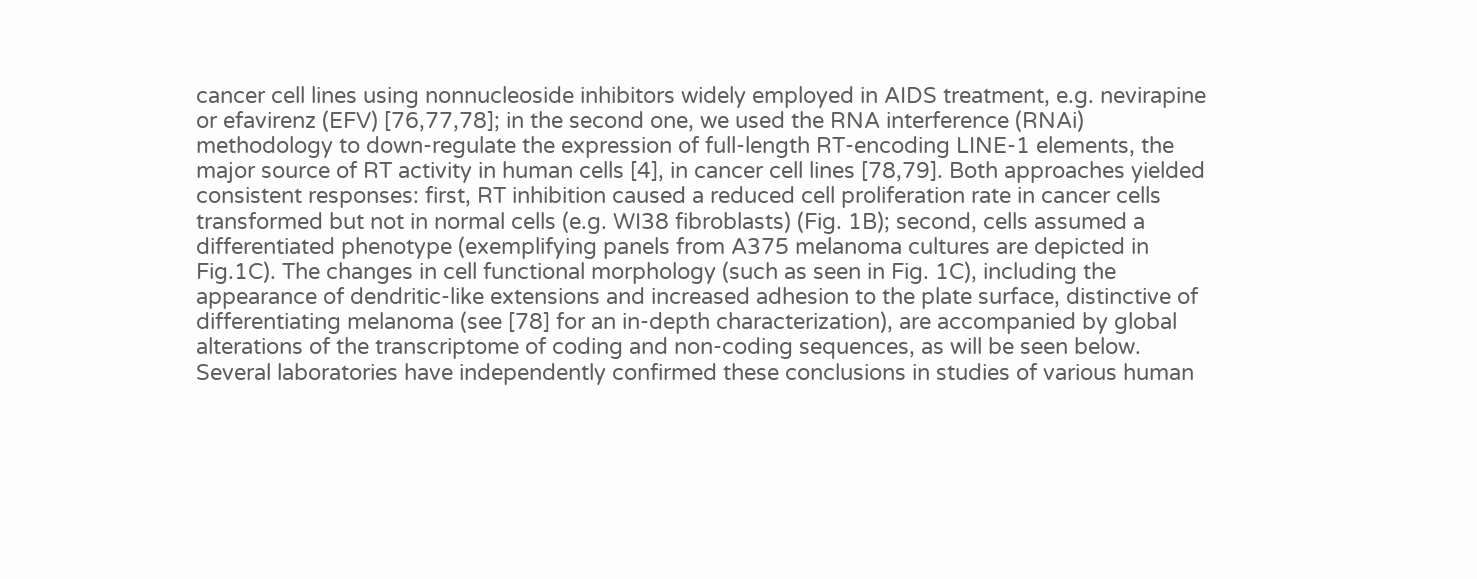cancer cell lines using nonnucleoside inhibitors widely employed in AIDS treatment, e.g. nevirapine or efavirenz (EFV) [76,77,78]; in the second one, we used the RNA interference (RNAi) methodology to down-regulate the expression of full-length RT-encoding LINE-1 elements, the major source of RT activity in human cells [4], in cancer cell lines [78,79]. Both approaches yielded consistent responses: first, RT inhibition caused a reduced cell proliferation rate in cancer cells transformed but not in normal cells (e.g. WI38 fibroblasts) (Fig. 1B); second, cells assumed a differentiated phenotype (exemplifying panels from A375 melanoma cultures are depicted in Fig.1C). The changes in cell functional morphology (such as seen in Fig. 1C), including the appearance of dendritic-like extensions and increased adhesion to the plate surface, distinctive of differentiating melanoma (see [78] for an in-depth characterization), are accompanied by global alterations of the transcriptome of coding and non-coding sequences, as will be seen below. Several laboratories have independently confirmed these conclusions in studies of various human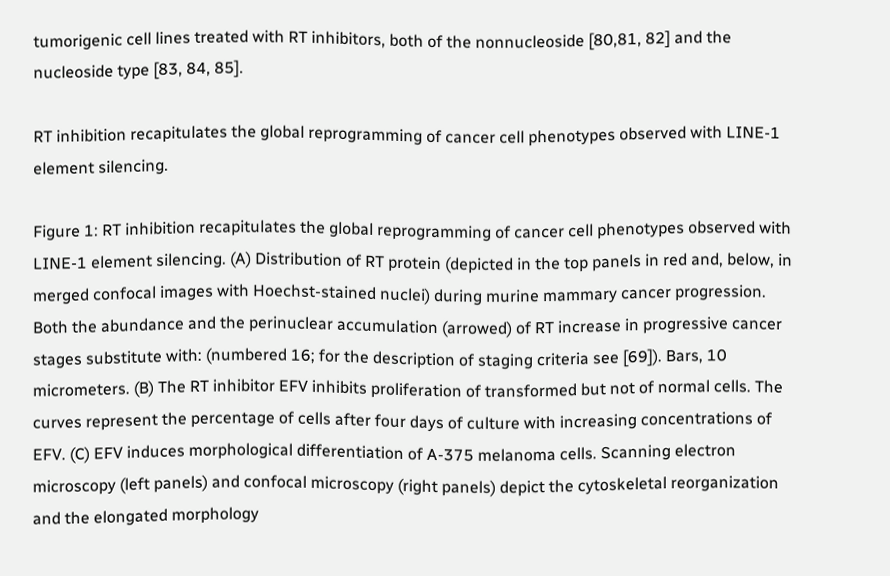tumorigenic cell lines treated with RT inhibitors, both of the nonnucleoside [80,81, 82] and the nucleoside type [83, 84, 85].

RT inhibition recapitulates the global reprogramming of cancer cell phenotypes observed with LINE-1 element silencing.

Figure 1: RT inhibition recapitulates the global reprogramming of cancer cell phenotypes observed with LINE-1 element silencing. (A) Distribution of RT protein (depicted in the top panels in red and, below, in merged confocal images with Hoechst-stained nuclei) during murine mammary cancer progression. Both the abundance and the perinuclear accumulation (arrowed) of RT increase in progressive cancer stages substitute with: (numbered 16; for the description of staging criteria see [69]). Bars, 10 micrometers. (B) The RT inhibitor EFV inhibits proliferation of transformed but not of normal cells. The curves represent the percentage of cells after four days of culture with increasing concentrations of EFV. (C) EFV induces morphological differentiation of A-375 melanoma cells. Scanning electron microscopy (left panels) and confocal microscopy (right panels) depict the cytoskeletal reorganization and the elongated morphology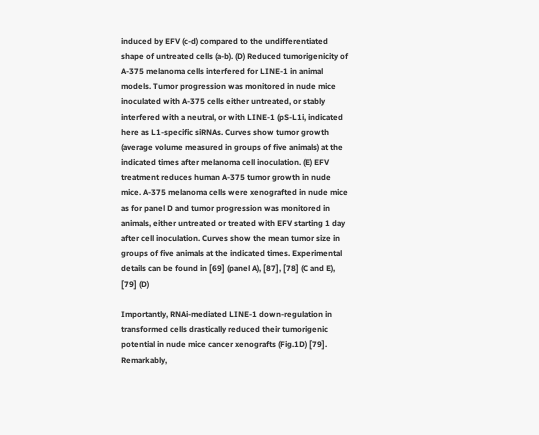induced by EFV (c-d) compared to the undifferentiated shape of untreated cells (a-b). (D) Reduced tumorigenicity of A-375 melanoma cells interfered for LINE-1 in animal models. Tumor progression was monitored in nude mice inoculated with A-375 cells either untreated, or stably interfered with a neutral, or with LINE-1 (pS-L1i, indicated here as L1-specific siRNAs. Curves show tumor growth (average volume measured in groups of five animals) at the indicated times after melanoma cell inoculation. (E) EFV treatment reduces human A-375 tumor growth in nude mice. A-375 melanoma cells were xenografted in nude mice as for panel D and tumor progression was monitored in animals, either untreated or treated with EFV starting 1 day after cell inoculation. Curves show the mean tumor size in groups of five animals at the indicated times. Experimental details can be found in [69] (panel A), [87], [78] (C and E), [79] (D)

Importantly, RNAi-mediated LINE-1 down-regulation in transformed cells drastically reduced their tumorigenic potential in nude mice cancer xenografts (Fig.1D) [79]. Remarkably,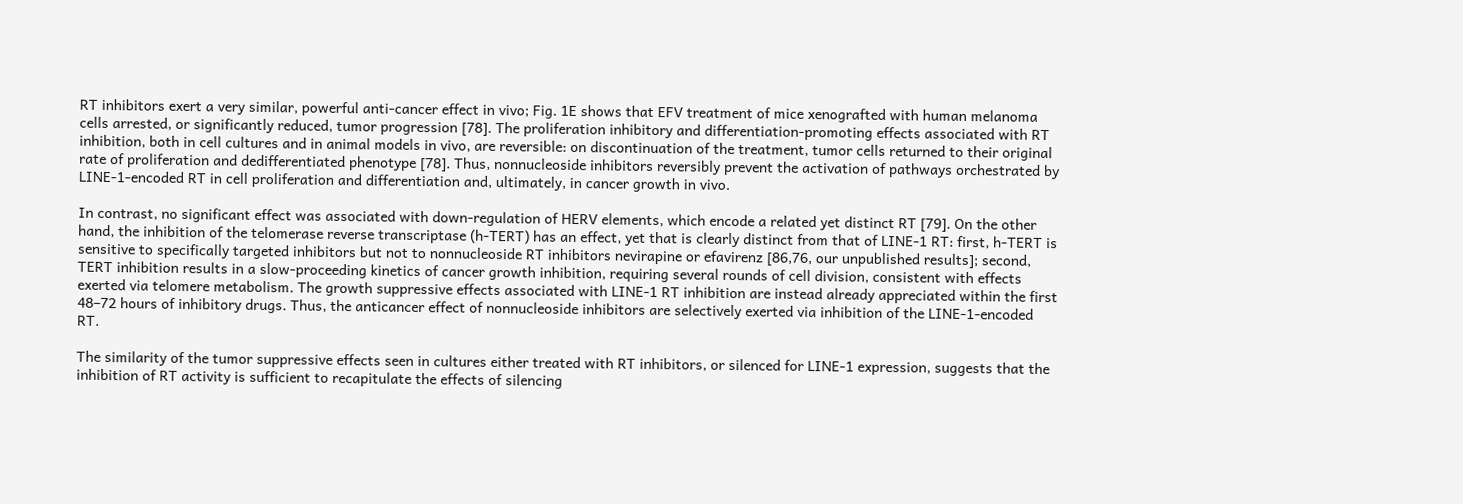RT inhibitors exert a very similar, powerful anti-cancer effect in vivo; Fig. 1E shows that EFV treatment of mice xenografted with human melanoma cells arrested, or significantly reduced, tumor progression [78]. The proliferation inhibitory and differentiation-promoting effects associated with RT inhibition, both in cell cultures and in animal models in vivo, are reversible: on discontinuation of the treatment, tumor cells returned to their original rate of proliferation and dedifferentiated phenotype [78]. Thus, nonnucleoside inhibitors reversibly prevent the activation of pathways orchestrated by LINE-1-encoded RT in cell proliferation and differentiation and, ultimately, in cancer growth in vivo.

In contrast, no significant effect was associated with down-regulation of HERV elements, which encode a related yet distinct RT [79]. On the other hand, the inhibition of the telomerase reverse transcriptase (h-TERT) has an effect, yet that is clearly distinct from that of LINE-1 RT: first, h-TERT is sensitive to specifically targeted inhibitors but not to nonnucleoside RT inhibitors nevirapine or efavirenz [86,76, our unpublished results]; second, TERT inhibition results in a slow-proceeding kinetics of cancer growth inhibition, requiring several rounds of cell division, consistent with effects exerted via telomere metabolism. The growth suppressive effects associated with LINE-1 RT inhibition are instead already appreciated within the first 48–72 hours of inhibitory drugs. Thus, the anticancer effect of nonnucleoside inhibitors are selectively exerted via inhibition of the LINE-1-encoded RT.

The similarity of the tumor suppressive effects seen in cultures either treated with RT inhibitors, or silenced for LINE-1 expression, suggests that the inhibition of RT activity is sufficient to recapitulate the effects of silencing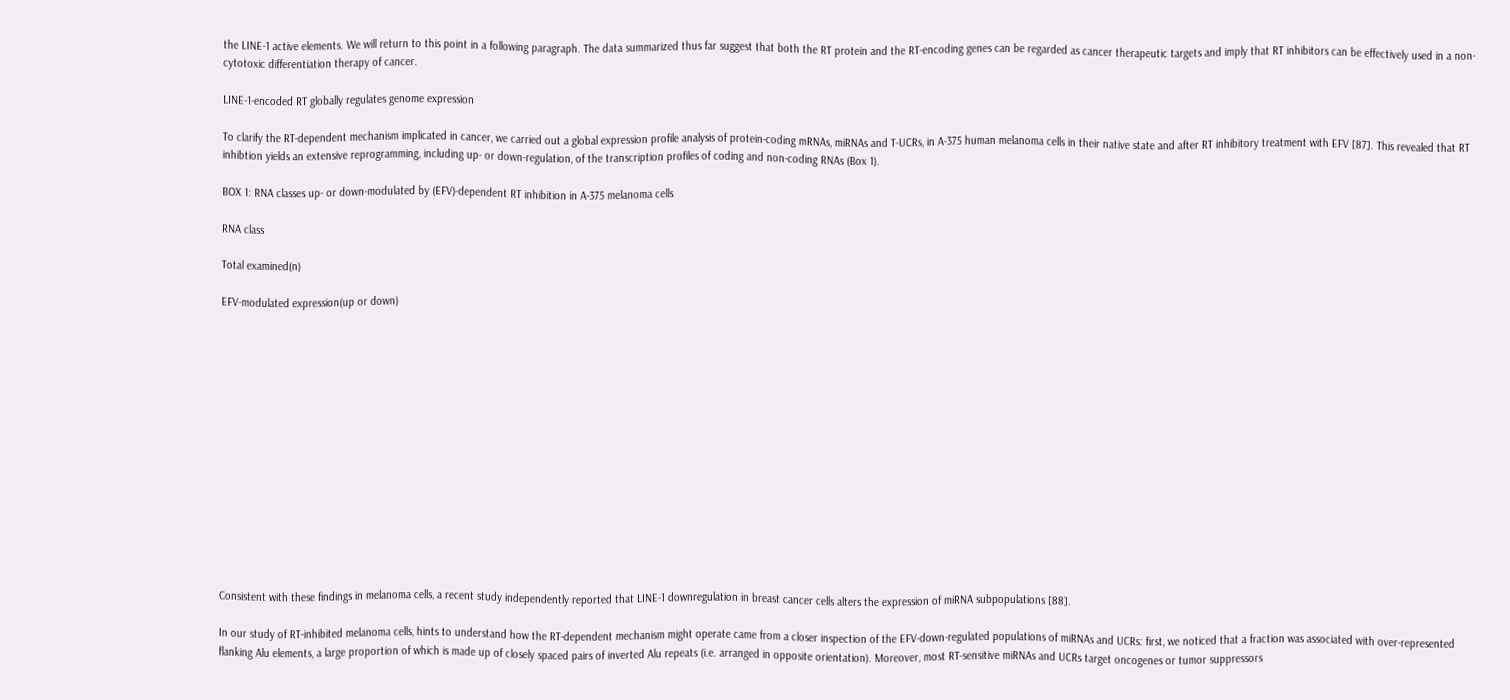the LINE-1 active elements. We will return to this point in a following paragraph. The data summarized thus far suggest that both the RT protein and the RT-encoding genes can be regarded as cancer therapeutic targets and imply that RT inhibitors can be effectively used in a non-cytotoxic differentiation therapy of cancer.

LINE-1-encoded RT globally regulates genome expression

To clarify the RT-dependent mechanism implicated in cancer, we carried out a global expression profile analysis of protein-coding mRNAs, miRNAs and T-UCRs, in A-375 human melanoma cells in their native state and after RT inhibitory treatment with EFV [87]. This revealed that RT inhibtion yields an extensive reprogramming, including up- or down-regulation, of the transcription profiles of coding and non-coding RNAs (Box 1).

BOX 1: RNA classes up- or down-modulated by (EFV)-dependent RT inhibition in A-375 melanoma cells

RNA class

Total examined(n)

EFV-modulated expression(up or down)















Consistent with these findings in melanoma cells, a recent study independently reported that LINE-1 downregulation in breast cancer cells alters the expression of miRNA subpopulations [88].

In our study of RT-inhibited melanoma cells, hints to understand how the RT-dependent mechanism might operate came from a closer inspection of the EFV-down-regulated populations of miRNAs and UCRs: first, we noticed that a fraction was associated with over-represented flanking Alu elements, a large proportion of which is made up of closely spaced pairs of inverted Alu repeats (i.e. arranged in opposite orientation). Moreover, most RT-sensitive miRNAs and UCRs target oncogenes or tumor suppressors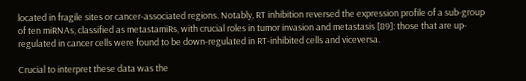located in fragile sites or cancer-associated regions. Notably, RT inhibition reversed the expression profile of a sub-group of ten miRNAs, classified as metastamiRs, with crucial roles in tumor invasion and metastasis [89]: those that are up-regulated in cancer cells were found to be down-regulated in RT-inhibited cells and viceversa.

Crucial to interpret these data was the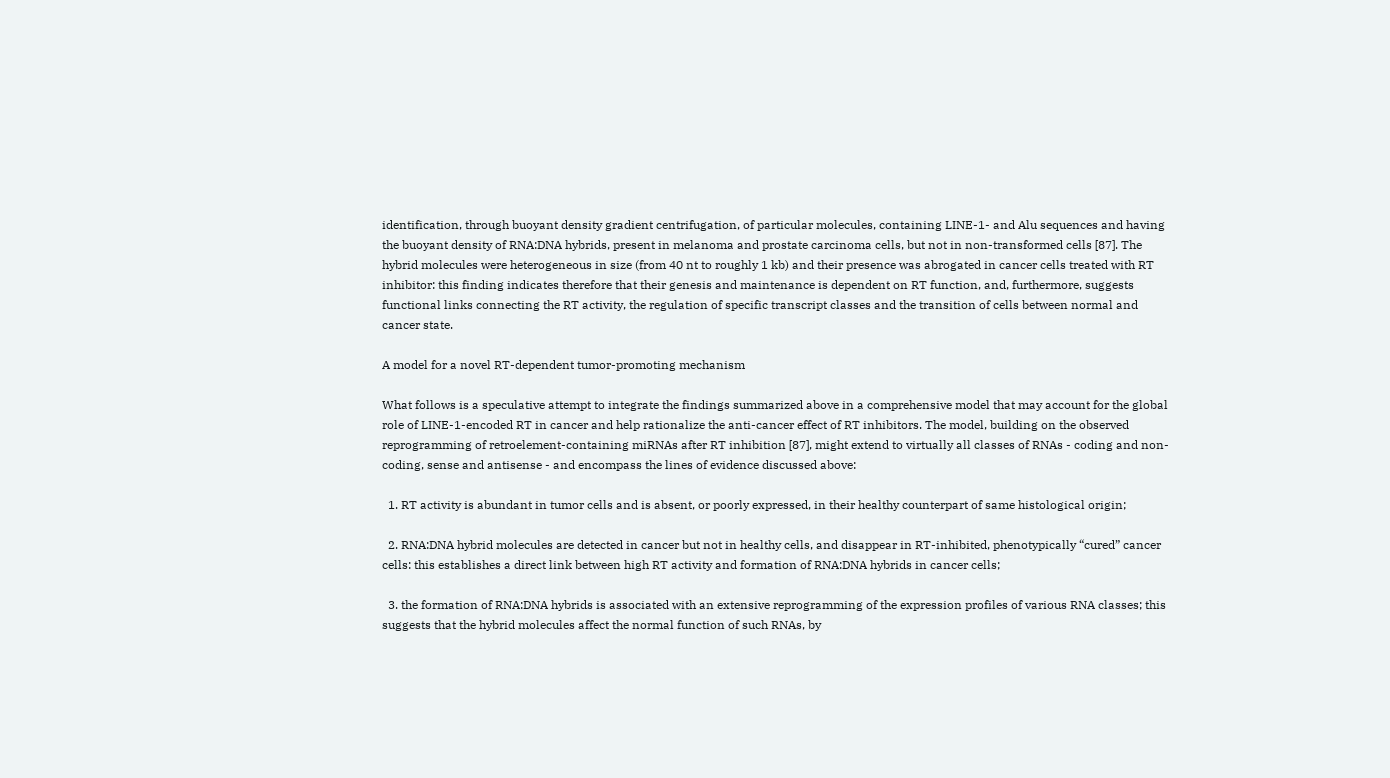identification, through buoyant density gradient centrifugation, of particular molecules, containing LINE-1- and Alu sequences and having the buoyant density of RNA:DNA hybrids, present in melanoma and prostate carcinoma cells, but not in non-transformed cells [87]. The hybrid molecules were heterogeneous in size (from 40 nt to roughly 1 kb) and their presence was abrogated in cancer cells treated with RT inhibitor: this finding indicates therefore that their genesis and maintenance is dependent on RT function, and, furthermore, suggests functional links connecting the RT activity, the regulation of specific transcript classes and the transition of cells between normal and cancer state.

A model for a novel RT-dependent tumor-promoting mechanism

What follows is a speculative attempt to integrate the findings summarized above in a comprehensive model that may account for the global role of LINE-1-encoded RT in cancer and help rationalize the anti-cancer effect of RT inhibitors. The model, building on the observed reprogramming of retroelement-containing miRNAs after RT inhibition [87], might extend to virtually all classes of RNAs - coding and non-coding, sense and antisense - and encompass the lines of evidence discussed above:

  1. RT activity is abundant in tumor cells and is absent, or poorly expressed, in their healthy counterpart of same histological origin;

  2. RNA:DNA hybrid molecules are detected in cancer but not in healthy cells, and disappear in RT-inhibited, phenotypically “cured” cancer cells: this establishes a direct link between high RT activity and formation of RNA:DNA hybrids in cancer cells;

  3. the formation of RNA:DNA hybrids is associated with an extensive reprogramming of the expression profiles of various RNA classes; this suggests that the hybrid molecules affect the normal function of such RNAs, by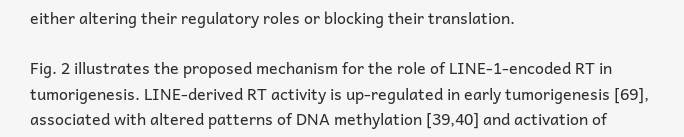either altering their regulatory roles or blocking their translation.

Fig. 2 illustrates the proposed mechanism for the role of LINE-1-encoded RT in tumorigenesis. LINE-derived RT activity is up-regulated in early tumorigenesis [69], associated with altered patterns of DNA methylation [39,40] and activation of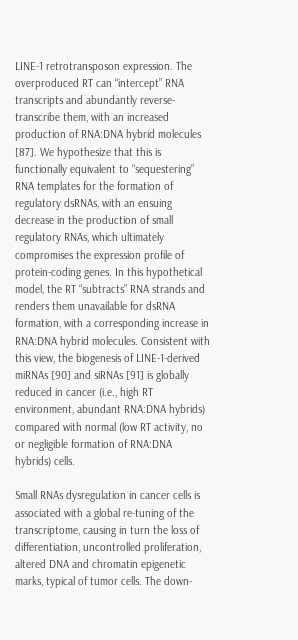LINE-1 retrotransposon expression. The overproduced RT can “intercept” RNA transcripts and abundantly reverse-transcribe them, with an increased production of RNA:DNA hybrid molecules [87]. We hypothesize that this is functionally equivalent to “sequestering” RNA templates for the formation of regulatory dsRNAs, with an ensuing decrease in the production of small regulatory RNAs, which ultimately compromises the expression profile of protein-coding genes. In this hypothetical model, the RT “subtracts” RNA strands and renders them unavailable for dsRNA formation, with a corresponding increase in RNA:DNA hybrid molecules. Consistent with this view, the biogenesis of LINE-1-derived miRNAs [90] and siRNAs [91] is globally reduced in cancer (i.e., high RT environment, abundant RNA:DNA hybrids) compared with normal (low RT activity, no or negligible formation of RNA:DNA hybrids) cells.

Small RNAs dysregulation in cancer cells is associated with a global re-tuning of the transcriptome, causing in turn the loss of differentiation, uncontrolled proliferation, altered DNA and chromatin epigenetic marks, typical of tumor cells. The down-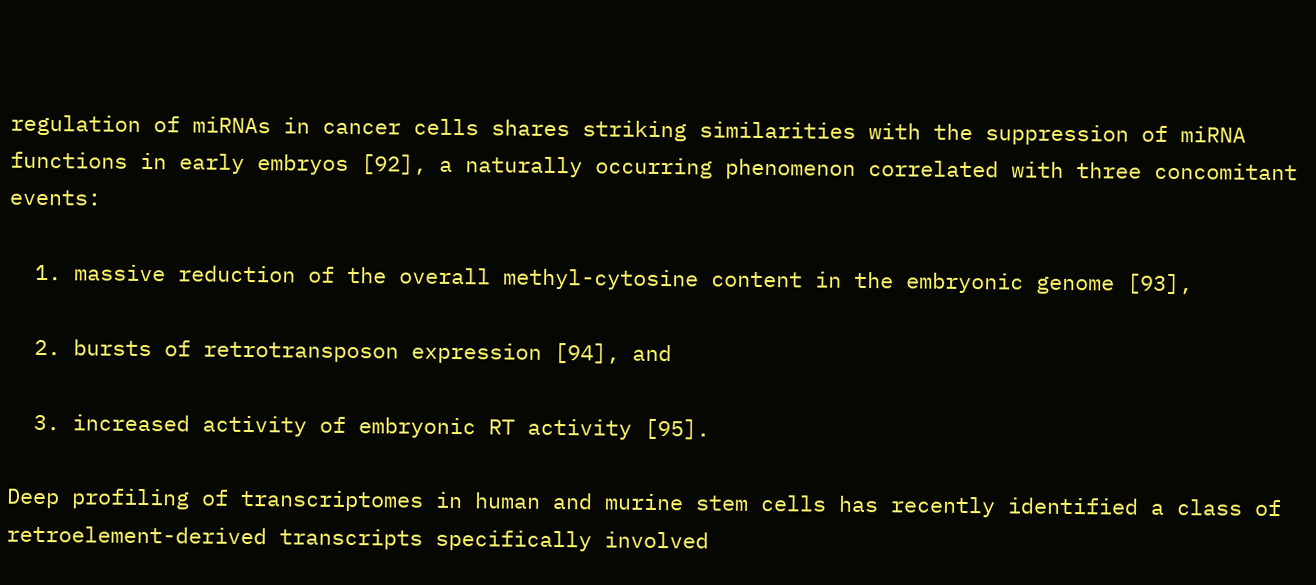regulation of miRNAs in cancer cells shares striking similarities with the suppression of miRNA functions in early embryos [92], a naturally occurring phenomenon correlated with three concomitant events:

  1. massive reduction of the overall methyl-cytosine content in the embryonic genome [93],

  2. bursts of retrotransposon expression [94], and

  3. increased activity of embryonic RT activity [95].

Deep profiling of transcriptomes in human and murine stem cells has recently identified a class of retroelement-derived transcripts specifically involved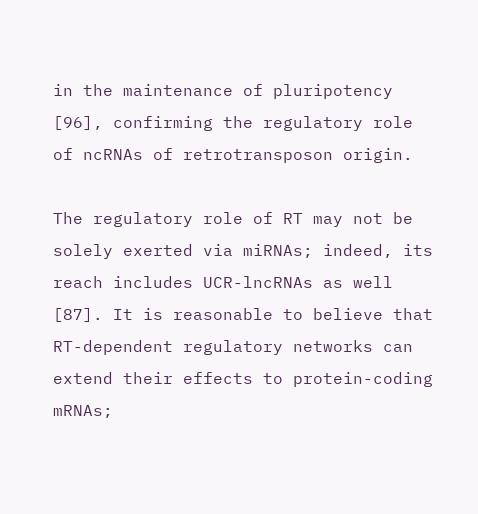in the maintenance of pluripotency [96], confirming the regulatory role of ncRNAs of retrotransposon origin.

The regulatory role of RT may not be solely exerted via miRNAs; indeed, its reach includes UCR-lncRNAs as well [87]. It is reasonable to believe that RT-dependent regulatory networks can extend their effects to protein-coding mRNAs;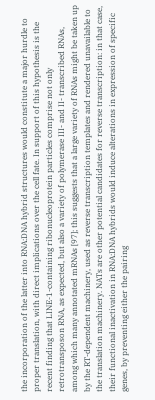the incorporation of the latter into RNA:DNA hybrid structures would constitute a major hurdle to proper translation, with direct implications over the cell fate. In support of this hypothesis is the recent finding that LINE-1-containing ribonucleoprotein particles comprise not only retrotransposon RNA, as expected, but also a variety of polymerase III- and II- transcribed RNAs, among which many annotated mRNAs [97]; this suggests that a large variety of RNAs might be taken up by the RT-dependent machinery, used as reverse transcription templates and rendered unavailable to the translation machinery. NATs are other potential candidates for reverse transcription: in that case, their functional inactivation in RNA:DNA hybrids would induce alterations in expression of specific genes, by preventing either the pairing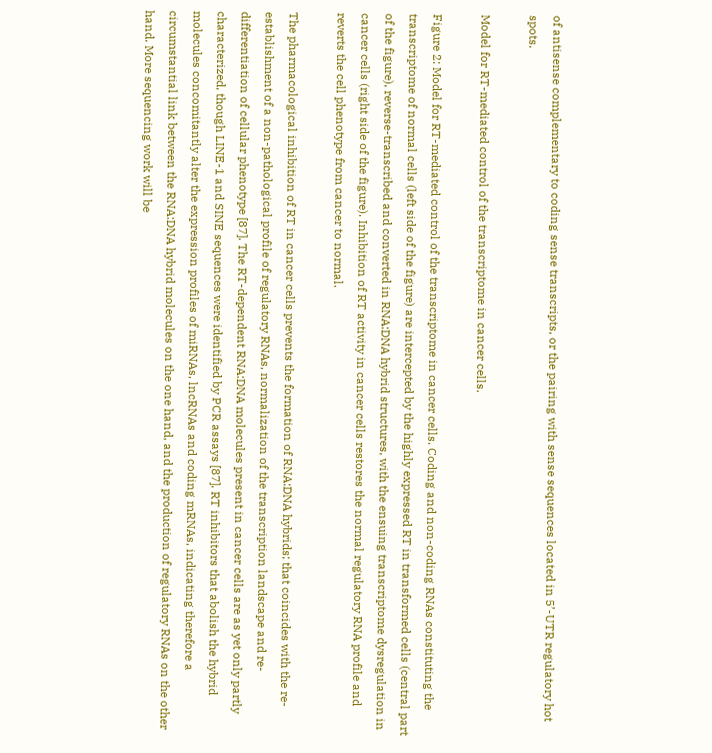of antisense complementary to coding sense transcripts, or the pairing with sense sequences located in 5’-UTR regulatory hot spots.

Model for RT-mediated control of the transcriptome in cancer cells.

Figure 2: Model for RT-mediated control of the transcriptome in cancer cells. Coding and non-coding RNAs constituting the transcriptome of normal cells (left side of the figure) are intercepted by the highly expressed RT in transformed cells (central part of the figure), reverse-transcribed and converted in RNA:DNA hybrid structures, with the ensuing transcriptome dysregulation in cancer cells (right side of the figure). Inhibition of RT activity in cancer cells restores the normal regulatory RNA profile and reverts the cell phenotype from cancer to normal.

The pharmacological inhibition of RT in cancer cells prevents the formation of RNA:DNA hybrids; that coincides with the re-establishment of a non-pathological profile of regulatory RNAs, normalization of the transcription landscape and re-differentiation of cellular phenotype [87]. The RT-dependent RNA:DNA molecules present in cancer cells are as yet only partly characterized, though LINE-1 and SINE sequences were identified by PCR assays [87]. RT inhibitors that abolish the hybrid molecules concomitantly alter the expression profiles of miRNAs, lncRNAs and coding mRNAs, indicating therefore a circumstantial link between the RNA:DNA hybrid molecules on the one hand, and the production of regulatory RNAs on the other hand. More sequencing work will be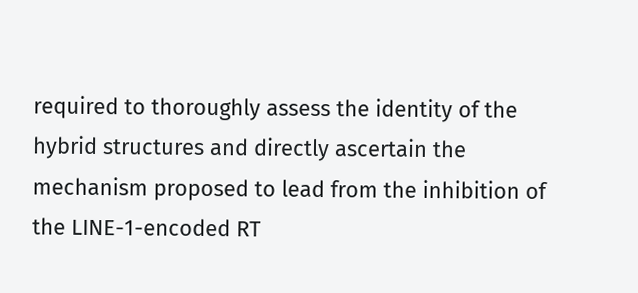required to thoroughly assess the identity of the hybrid structures and directly ascertain the mechanism proposed to lead from the inhibition of the LINE-1-encoded RT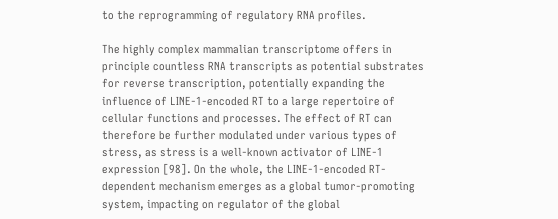to the reprogramming of regulatory RNA profiles.

The highly complex mammalian transcriptome offers in principle countless RNA transcripts as potential substrates for reverse transcription, potentially expanding the influence of LINE-1-encoded RT to a large repertoire of cellular functions and processes. The effect of RT can therefore be further modulated under various types of stress, as stress is a well-known activator of LINE-1 expression [98]. On the whole, the LINE-1-encoded RT-dependent mechanism emerges as a global tumor-promoting system, impacting on regulator of the global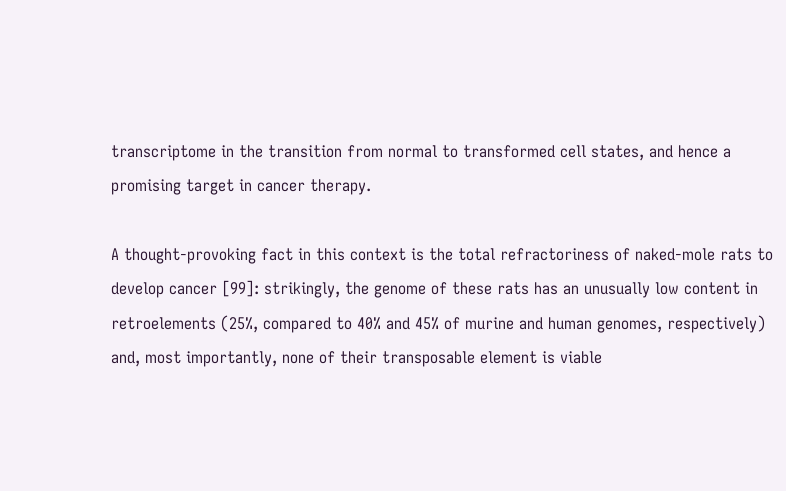transcriptome in the transition from normal to transformed cell states, and hence a promising target in cancer therapy.

A thought-provoking fact in this context is the total refractoriness of naked-mole rats to develop cancer [99]: strikingly, the genome of these rats has an unusually low content in retroelements (25%, compared to 40% and 45% of murine and human genomes, respectively) and, most importantly, none of their transposable element is viable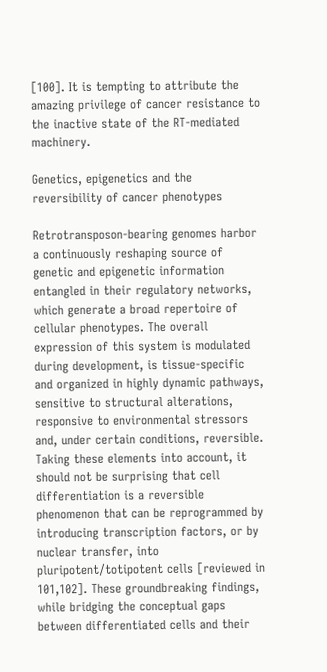[100]. It is tempting to attribute the amazing privilege of cancer resistance to the inactive state of the RT-mediated machinery.

Genetics, epigenetics and the reversibility of cancer phenotypes

Retrotransposon-bearing genomes harbor a continuously reshaping source of genetic and epigenetic information entangled in their regulatory networks, which generate a broad repertoire of cellular phenotypes. The overall expression of this system is modulated during development, is tissue-specific and organized in highly dynamic pathways, sensitive to structural alterations, responsive to environmental stressors and, under certain conditions, reversible. Taking these elements into account, it should not be surprising that cell differentiation is a reversible phenomenon that can be reprogrammed by introducing transcription factors, or by nuclear transfer, into pluripotent/totipotent cells [reviewed in 101,102]. These groundbreaking findings, while bridging the conceptual gaps between differentiated cells and their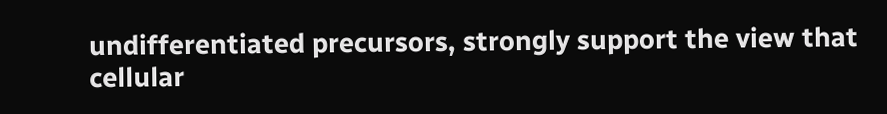undifferentiated precursors, strongly support the view that cellular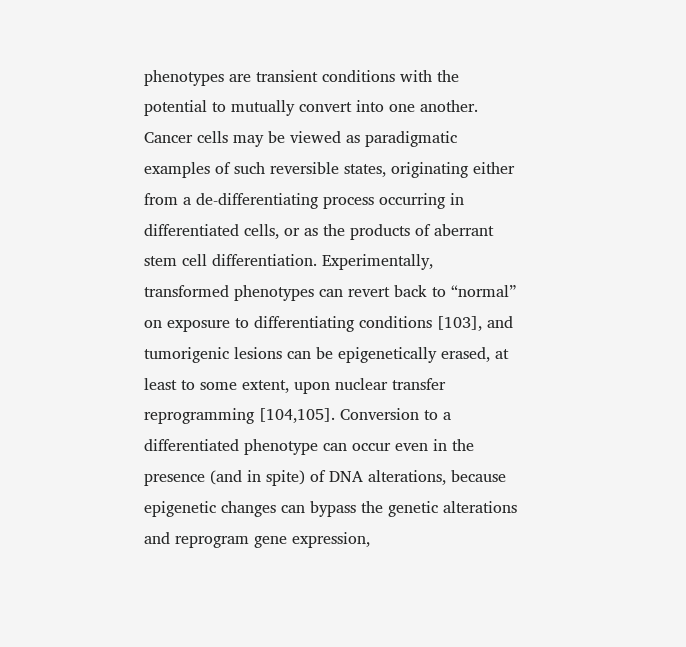phenotypes are transient conditions with the potential to mutually convert into one another. Cancer cells may be viewed as paradigmatic examples of such reversible states, originating either from a de-differentiating process occurring in differentiated cells, or as the products of aberrant stem cell differentiation. Experimentally, transformed phenotypes can revert back to “normal” on exposure to differentiating conditions [103], and tumorigenic lesions can be epigenetically erased, at least to some extent, upon nuclear transfer reprogramming [104,105]. Conversion to a differentiated phenotype can occur even in the presence (and in spite) of DNA alterations, because epigenetic changes can bypass the genetic alterations and reprogram gene expression,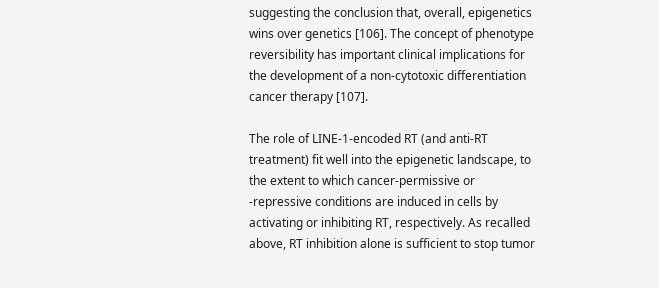suggesting the conclusion that, overall, epigenetics wins over genetics [106]. The concept of phenotype reversibility has important clinical implications for the development of a non-cytotoxic differentiation cancer therapy [107].

The role of LINE-1-encoded RT (and anti-RT treatment) fit well into the epigenetic landscape, to the extent to which cancer-permissive or -repressive conditions are induced in cells by activating or inhibiting RT, respectively. As recalled above, RT inhibition alone is sufficient to stop tumor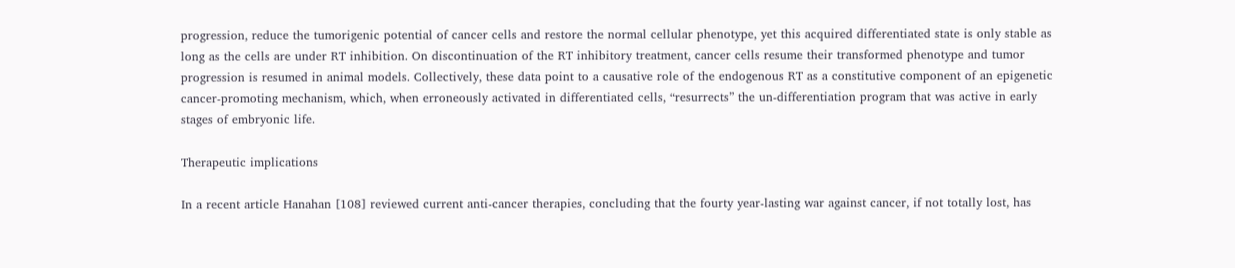progression, reduce the tumorigenic potential of cancer cells and restore the normal cellular phenotype, yet this acquired differentiated state is only stable as long as the cells are under RT inhibition. On discontinuation of the RT inhibitory treatment, cancer cells resume their transformed phenotype and tumor progression is resumed in animal models. Collectively, these data point to a causative role of the endogenous RT as a constitutive component of an epigenetic cancer-promoting mechanism, which, when erroneously activated in differentiated cells, “resurrects” the un-differentiation program that was active in early stages of embryonic life.

Therapeutic implications

In a recent article Hanahan [108] reviewed current anti-cancer therapies, concluding that the fourty year-lasting war against cancer, if not totally lost, has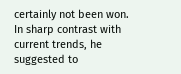certainly not been won. In sharp contrast with current trends, he suggested to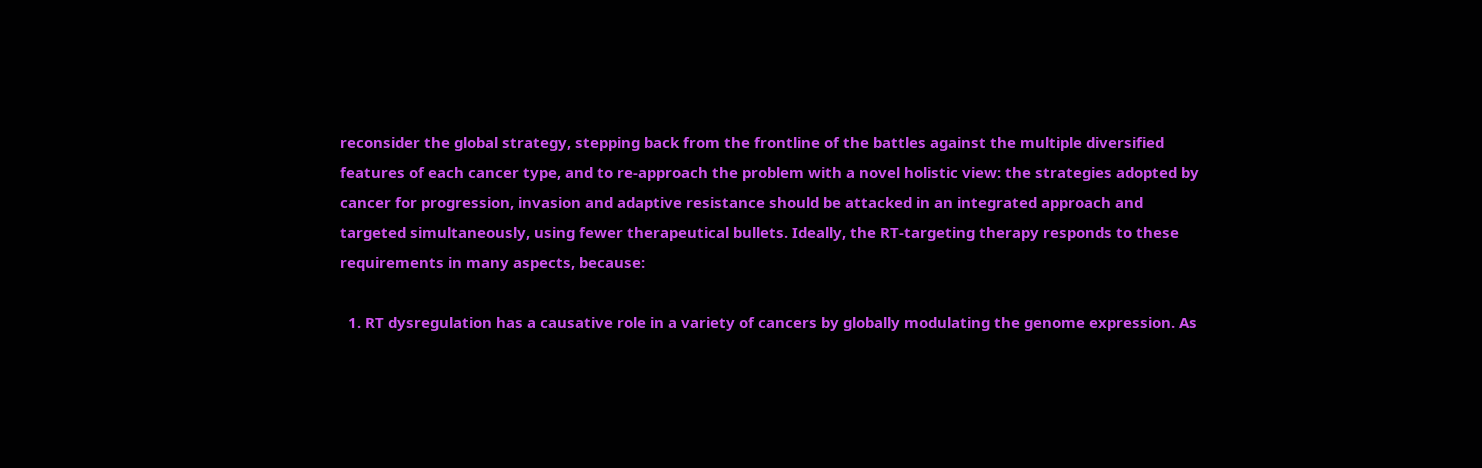reconsider the global strategy, stepping back from the frontline of the battles against the multiple diversified features of each cancer type, and to re-approach the problem with a novel holistic view: the strategies adopted by cancer for progression, invasion and adaptive resistance should be attacked in an integrated approach and targeted simultaneously, using fewer therapeutical bullets. Ideally, the RT-targeting therapy responds to these requirements in many aspects, because:

  1. RT dysregulation has a causative role in a variety of cancers by globally modulating the genome expression. As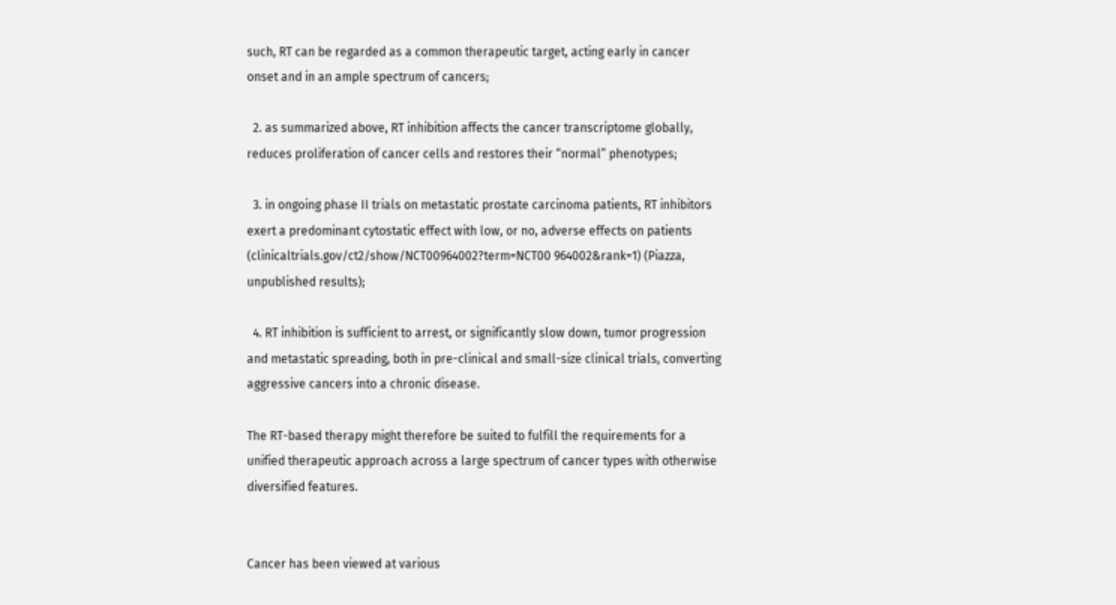such, RT can be regarded as a common therapeutic target, acting early in cancer onset and in an ample spectrum of cancers;

  2. as summarized above, RT inhibition affects the cancer transcriptome globally, reduces proliferation of cancer cells and restores their “normal” phenotypes;

  3. in ongoing phase II trials on metastatic prostate carcinoma patients, RT inhibitors exert a predominant cytostatic effect with low, or no, adverse effects on patients (clinicaltrials.gov/ct2/show/NCT00964002?term=NCT00 964002&rank=1) (Piazza, unpublished results);

  4. RT inhibition is sufficient to arrest, or significantly slow down, tumor progression and metastatic spreading, both in pre-clinical and small-size clinical trials, converting aggressive cancers into a chronic disease.

The RT-based therapy might therefore be suited to fulfill the requirements for a unified therapeutic approach across a large spectrum of cancer types with otherwise diversified features.


Cancer has been viewed at various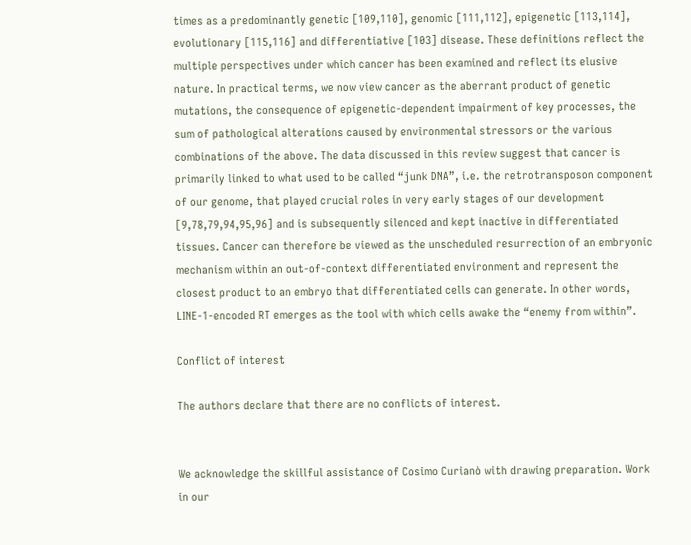times as a predominantly genetic [109,110], genomic [111,112], epigenetic [113,114], evolutionary [115,116] and differentiative [103] disease. These definitions reflect the multiple perspectives under which cancer has been examined and reflect its elusive nature. In practical terms, we now view cancer as the aberrant product of genetic mutations, the consequence of epigenetic-dependent impairment of key processes, the sum of pathological alterations caused by environmental stressors or the various combinations of the above. The data discussed in this review suggest that cancer is primarily linked to what used to be called “junk DNA”, i.e. the retrotransposon component of our genome, that played crucial roles in very early stages of our development [9,78,79,94,95,96] and is subsequently silenced and kept inactive in differentiated tissues. Cancer can therefore be viewed as the unscheduled resurrection of an embryonic mechanism within an out-of-context differentiated environment and represent the closest product to an embryo that differentiated cells can generate. In other words, LINE-1-encoded RT emerges as the tool with which cells awake the “enemy from within”.

Conflict of interest

The authors declare that there are no conflicts of interest.


We acknowledge the skillful assistance of Cosimo Curianò with drawing preparation. Work in our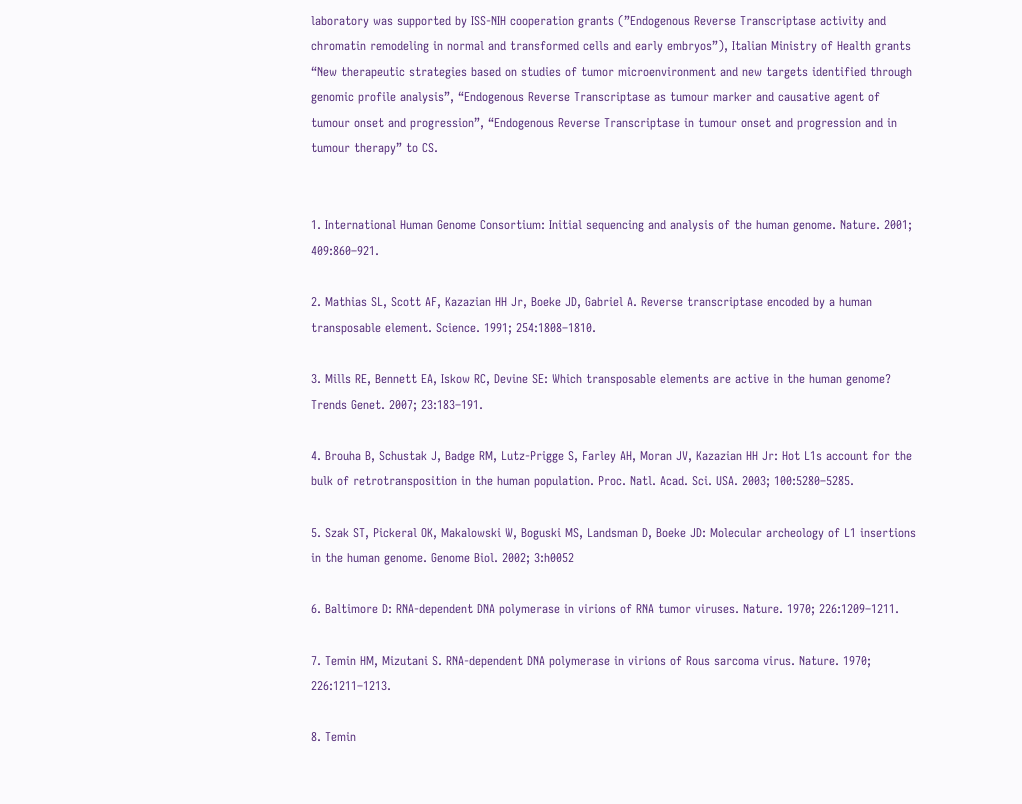laboratory was supported by ISS-NIH cooperation grants (”Endogenous Reverse Transcriptase activity and chromatin remodeling in normal and transformed cells and early embryos”), Italian Ministry of Health grants “New therapeutic strategies based on studies of tumor microenvironment and new targets identified through genomic profile analysis”, “Endogenous Reverse Transcriptase as tumour marker and causative agent of tumour onset and progression”, “Endogenous Reverse Transcriptase in tumour onset and progression and in tumour therapy” to CS.


1. International Human Genome Consortium: Initial sequencing and analysis of the human genome. Nature. 2001; 409:860–921.

2. Mathias SL, Scott AF, Kazazian HH Jr, Boeke JD, Gabriel A. Reverse transcriptase encoded by a human transposable element. Science. 1991; 254:1808–1810.

3. Mills RE, Bennett EA, Iskow RC, Devine SE: Which transposable elements are active in the human genome? Trends Genet. 2007; 23:183–191.

4. Brouha B, Schustak J, Badge RM, Lutz-Prigge S, Farley AH, Moran JV, Kazazian HH Jr: Hot L1s account for the bulk of retrotransposition in the human population. Proc. Natl. Acad. Sci. USA. 2003; 100:5280–5285.

5. Szak ST, Pickeral OK, Makalowski W, Boguski MS, Landsman D, Boeke JD: Molecular archeology of L1 insertions in the human genome. Genome Biol. 2002; 3:h0052

6. Baltimore D: RNA-dependent DNA polymerase in virions of RNA tumor viruses. Nature. 1970; 226:1209–1211.

7. Temin HM, Mizutani S. RNA-dependent DNA polymerase in virions of Rous sarcoma virus. Nature. 1970; 226:1211–1213.

8. Temin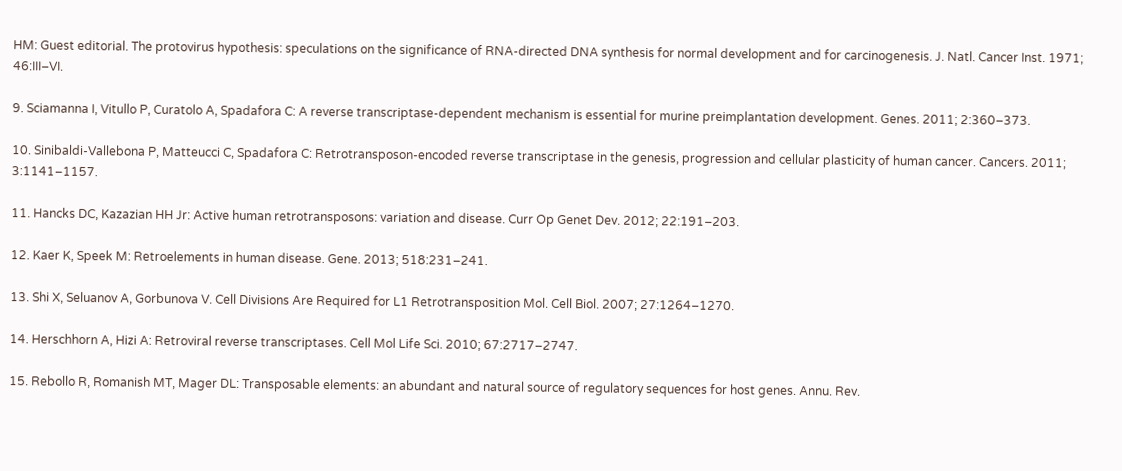HM: Guest editorial. The protovirus hypothesis: speculations on the significance of RNA-directed DNA synthesis for normal development and for carcinogenesis. J. Natl. Cancer Inst. 1971; 46:III–VI.

9. Sciamanna I, Vitullo P, Curatolo A, Spadafora C: A reverse transcriptase-dependent mechanism is essential for murine preimplantation development. Genes. 2011; 2:360–373.

10. Sinibaldi-Vallebona P, Matteucci C, Spadafora C: Retrotransposon-encoded reverse transcriptase in the genesis, progression and cellular plasticity of human cancer. Cancers. 2011; 3:1141–1157.

11. Hancks DC, Kazazian HH Jr: Active human retrotransposons: variation and disease. Curr Op Genet Dev. 2012; 22:191–203.

12. Kaer K, Speek M: Retroelements in human disease. Gene. 2013; 518:231–241.

13. Shi X, Seluanov A, Gorbunova V. Cell Divisions Are Required for L1 Retrotransposition Mol. Cell Biol. 2007; 27:1264–1270.

14. Herschhorn A, Hizi A: Retroviral reverse transcriptases. Cell Mol Life Sci. 2010; 67:2717–2747.

15. Rebollo R, Romanish MT, Mager DL: Transposable elements: an abundant and natural source of regulatory sequences for host genes. Annu. Rev.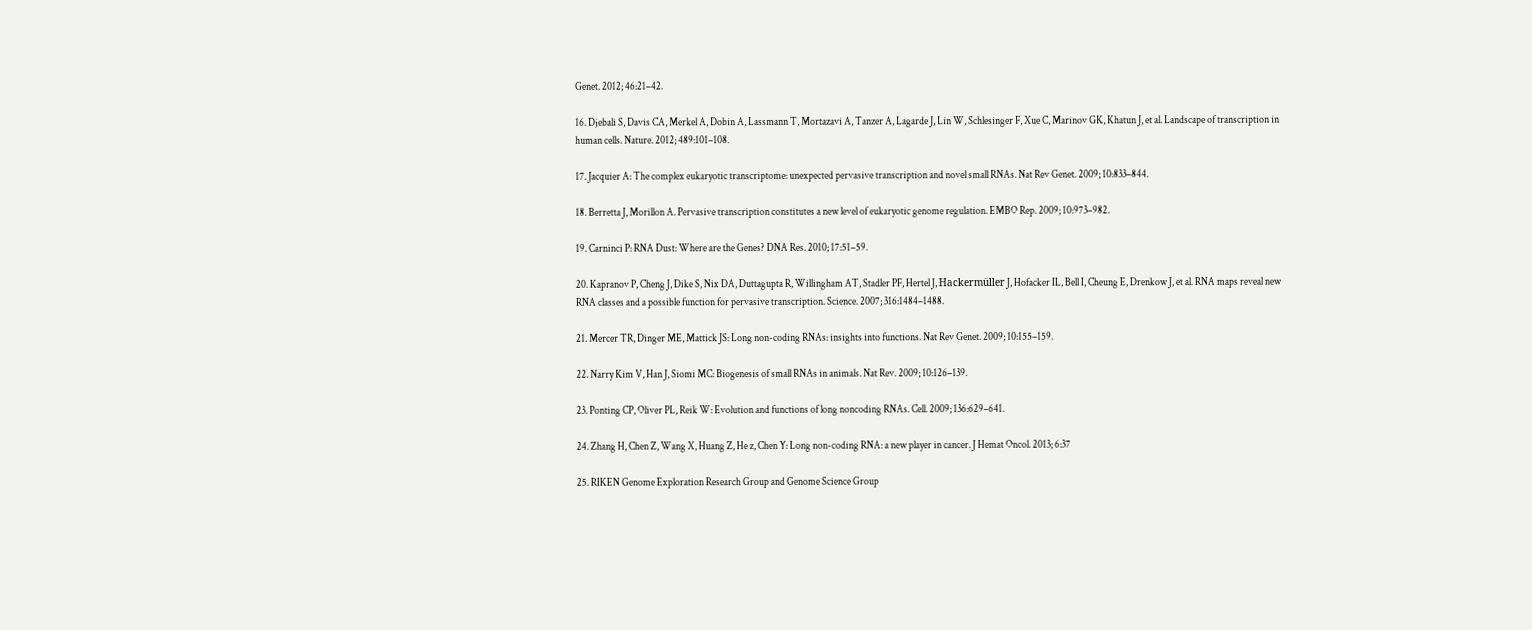Genet. 2012; 46:21–42.

16. Djebali S, Davis CA, Merkel A, Dobin A, Lassmann T, Mortazavi A, Tanzer A, Lagarde J, Lin W, Schlesinger F, Xue C, Marinov GK, Khatun J, et al. Landscape of transcription in human cells. Nature. 2012; 489:101–108.

17. Jacquier A: The complex eukaryotic transcriptome: unexpected pervasive transcription and novel small RNAs. Nat Rev Genet. 2009; 10:833–844.

18. Berretta J, Morillon A. Pervasive transcription constitutes a new level of eukaryotic genome regulation. EMBO Rep. 2009; 10:973–982.

19. Carninci P: RNA Dust: Where are the Genes? DNA Res. 2010; 17:51–59.

20. Kapranov P, Cheng J, Dike S, Nix DA, Duttagupta R, Willingham AT, Stadler PF, Hertel J, Hackermüller J, Hofacker IL, Bell I, Cheung E, Drenkow J, et al. RNA maps reveal new RNA classes and a possible function for pervasive transcription. Science. 2007; 316:1484–1488.

21. Mercer TR, Dinger ME, Mattick JS: Long non-coding RNAs: insights into functions. Nat Rev Genet. 2009; 10:155–159.

22. Narry Kim V, Han J, Siomi MC: Biogenesis of small RNAs in animals. Nat Rev. 2009; 10:126–139.

23. Ponting CP, Oliver PL, Reik W: Evolution and functions of long noncoding RNAs. Cell. 2009; 136:629–641.

24. Zhang H, Chen Z, Wang X, Huang Z, He z, Chen Y: Long non-coding RNA: a new player in cancer. J Hemat Oncol. 2013; 6:37

25. RIKEN Genome Exploration Research Group and Genome Science Group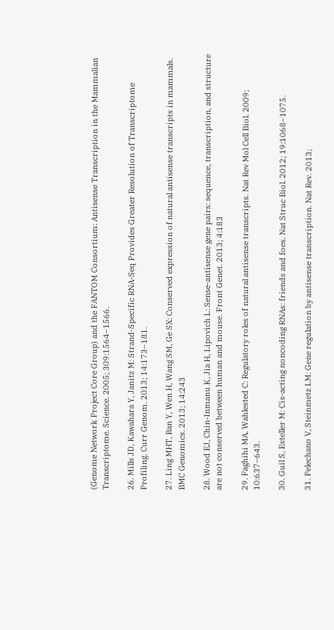(Genome Network Project Core Group) and the FANTOM Consortium: Antisense Transcription in the Mammalian Transcriptome. Science. 2005; 309:1564–1566.

26. Mills JD, Kawahara Y, Janitz M: Strand-Specific RNA-Seq Provides Greater Resolution of Transcriptome Profiling. Curr Genom. 2013; 14:173–181.

27. Ling MHT, Ban Y, Wen H, Wang SM, Ge SX: Conserved expression of natural antisense transcripts in mammals. BMC Genomics. 2013; 14:243

28. Wood EJ, Chin-Inmanu K, Jia H, Lipovich L: Sense-antisense gene pairs: sequence, transcription, and structure are not conserved between human and mouse. Front Genet. 2013; 4:183

29. Faghihi MA, Wahlested C: Regulatory roles of natural antisense transcripts. Nat Rev Mol Cell Biol. 2009; 10:637–643.

30. Guil S, Esteller M: Cis-acting noncoding RNAs: friends and foes. Nat Struc Biol. 2012; 19:1068–1075.

31. Pelechano V, Steinmetz LM: Gene regulation by antisense transcription. Nat Rev. 2013;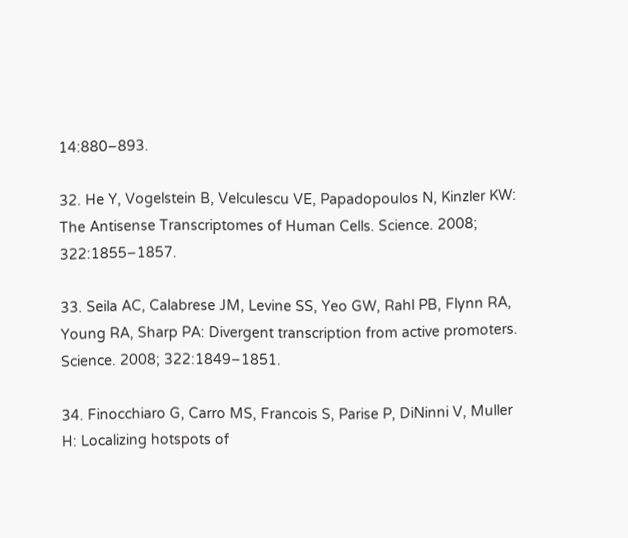14:880–893.

32. He Y, Vogelstein B, Velculescu VE, Papadopoulos N, Kinzler KW: The Antisense Transcriptomes of Human Cells. Science. 2008; 322:1855–1857.

33. Seila AC, Calabrese JM, Levine SS, Yeo GW, Rahl PB, Flynn RA, Young RA, Sharp PA: Divergent transcription from active promoters. Science. 2008; 322:1849–1851.

34. Finocchiaro G, Carro MS, Francois S, Parise P, DiNinni V, Muller H: Localizing hotspots of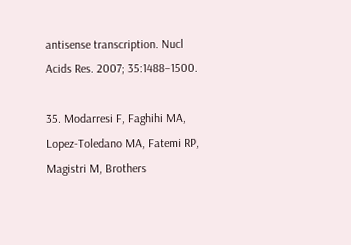antisense transcription. Nucl Acids Res. 2007; 35:1488–1500.

35. Modarresi F, Faghihi MA, Lopez-Toledano MA, Fatemi RP, Magistri M, Brothers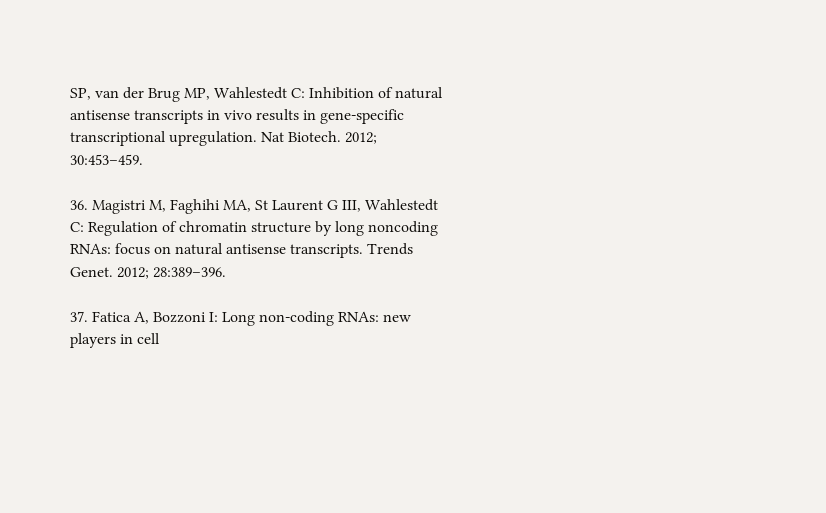SP, van der Brug MP, Wahlestedt C: Inhibition of natural antisense transcripts in vivo results in gene-specific transcriptional upregulation. Nat Biotech. 2012; 30:453–459.

36. Magistri M, Faghihi MA, St Laurent G III, Wahlestedt C: Regulation of chromatin structure by long noncoding RNAs: focus on natural antisense transcripts. Trends Genet. 2012; 28:389–396.

37. Fatica A, Bozzoni I: Long non-coding RNAs: new players in cell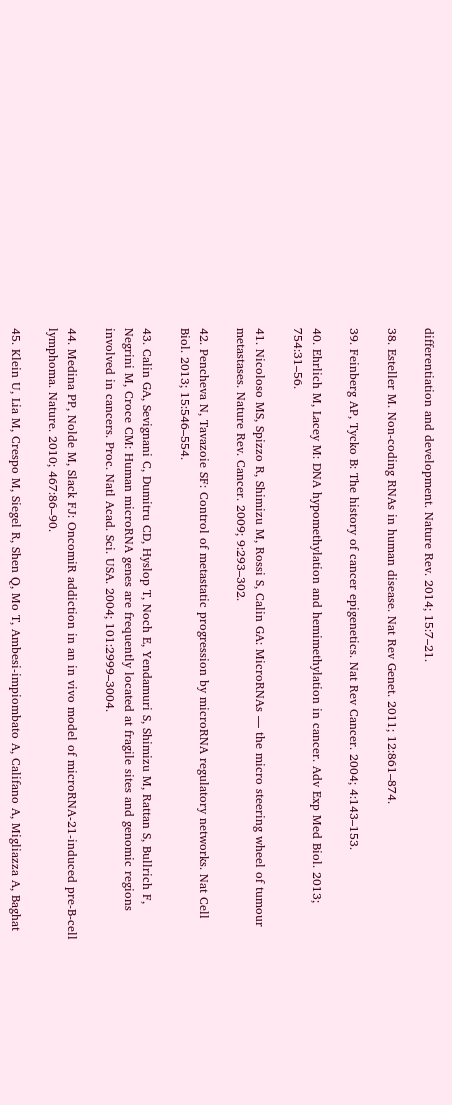differentiation and development. Nature Rev. 2014; 15:7–21.

38. Esteller M. Non-coding RNAs in human disease. Nat Rev Genet. 2011; 12:861–874.

39. Feinberg AP, Tycko B: The history of cancer epigenetics. Nat Rev Cancer. 2004; 4:143–153.

40. Ehrlich M, Lacey M: DNA hypomethylation and hemimethylation in cancer. Adv Exp Med Biol. 2013; 754:31–56.

41. Nicoloso MS, Spizzo R, Shimizu M, Rossi S, Calin GA: MicroRNAs — the micro steering wheel of tumour metastases. Nature Rev. Cancer. 2009; 9:293–302.

42. Pencheva N, Tavazoie SF: Control of metastatic progression by microRNA regulatory networks. Nat Cell Biol. 2013; 15:546–554.

43. Calin GA, Sevignani C, Dumitru CD, Hyslop T, Noch E, Yendamuri S, Shimizu M, Rattan S, Bullrich F, Negrini M, Croce CM: Human microRNA genes are frequently located at fragile sites and genomic regions involved in cancers. Proc. Natl Acad. Sci. USA. 2004; 101:2999–3004.

44. Medina PP, Nolde M, Slack FJ: OncomiR addiction in an in vivo model of microRNA-21-induced pre-B-cell lymphoma. Nature. 2010; 467:86–90.

45. Klein U, Lia M, Crespo M, Siegel R, Shen Q, Mo T, Ambesi-impiombato A, Califano A, Migliazza A, Baghat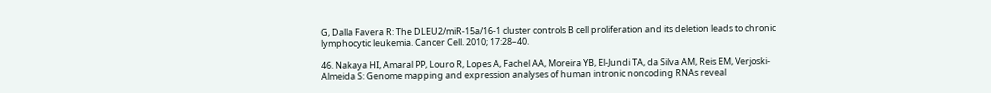G, Dalla Favera R: The DLEU2/miR-15a/16-1 cluster controls B cell proliferation and its deletion leads to chronic lymphocytic leukemia. Cancer Cell. 2010; 17:28–40.

46. Nakaya HI, Amaral PP, Louro R, Lopes A, Fachel AA, Moreira YB, El-Jundi TA, da Silva AM, Reis EM, Verjoski-Almeida S: Genome mapping and expression analyses of human intronic noncoding RNAs reveal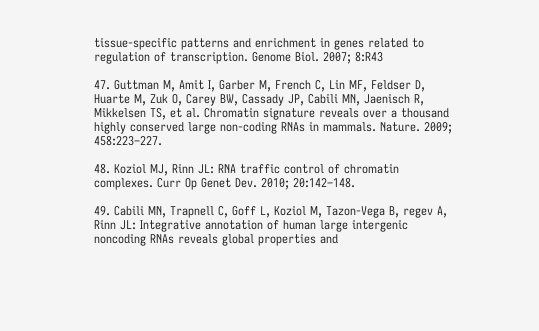tissue-specific patterns and enrichment in genes related to regulation of transcription. Genome Biol. 2007; 8:R43

47. Guttman M, Amit I, Garber M, French C, Lin MF, Feldser D, Huarte M, Zuk O, Carey BW, Cassady JP, Cabili MN, Jaenisch R, Mikkelsen TS, et al. Chromatin signature reveals over a thousand highly conserved large non-coding RNAs in mammals. Nature. 2009; 458:223–227.

48. Koziol MJ, Rinn JL: RNA traffic control of chromatin complexes. Curr Op Genet Dev. 2010; 20:142–148.

49. Cabili MN, Trapnell C, Goff L, Koziol M, Tazon-Vega B, regev A, Rinn JL: Integrative annotation of human large intergenic noncoding RNAs reveals global properties and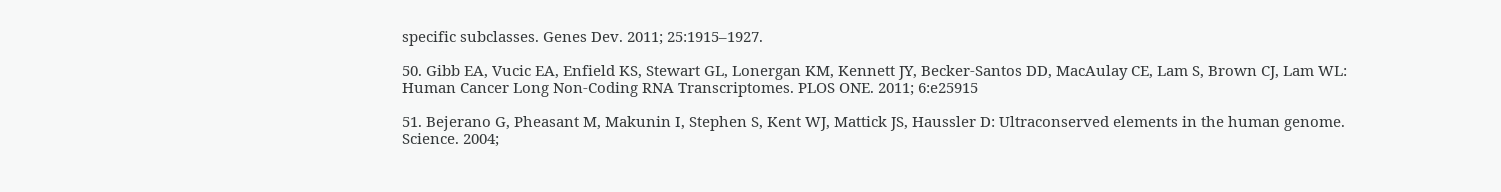specific subclasses. Genes Dev. 2011; 25:1915–1927.

50. Gibb EA, Vucic EA, Enfield KS, Stewart GL, Lonergan KM, Kennett JY, Becker-Santos DD, MacAulay CE, Lam S, Brown CJ, Lam WL: Human Cancer Long Non-Coding RNA Transcriptomes. PLOS ONE. 2011; 6:e25915

51. Bejerano G, Pheasant M, Makunin I, Stephen S, Kent WJ, Mattick JS, Haussler D: Ultraconserved elements in the human genome. Science. 2004;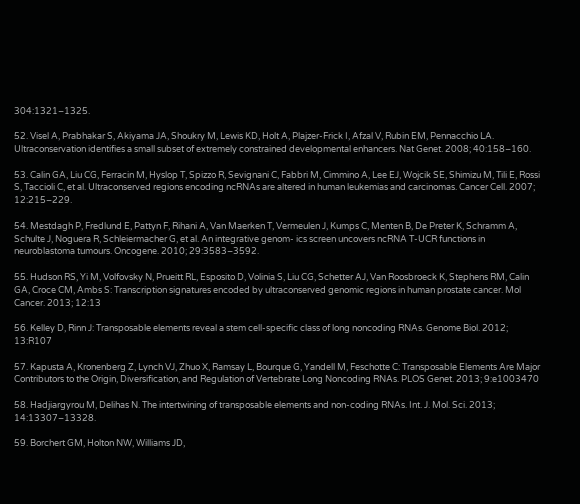304:1321–1325.

52. Visel A, Prabhakar S, Akiyama JA, Shoukry M, Lewis KD, Holt A, Plajzer-Frick I, Afzal V, Rubin EM, Pennacchio LA. Ultraconservation identifies a small subset of extremely constrained developmental enhancers. Nat Genet. 2008; 40:158–160.

53. Calin GA, Liu CG, Ferracin M, Hyslop T, Spizzo R, Sevignani C, Fabbri M, Cimmino A, Lee EJ, Wojcik SE, Shimizu M, Tili E, Rossi S, Taccioli C, et al. Ultraconserved regions encoding ncRNAs are altered in human leukemias and carcinomas. Cancer Cell. 2007; 12:215–229.

54. Mestdagh P, Fredlund E, Pattyn F, Rihani A, Van Maerken T, Vermeulen J, Kumps C, Menten B, De Preter K, Schramm A, Schulte J, Noguera R, Schleiermacher G, et al. An integrative genom- ics screen uncovers ncRNA T-UCR functions in neuroblastoma tumours. Oncogene. 2010; 29:3583–3592.

55. Hudson RS, Yi M, Volfovsky N, Prueitt RL, Esposito D, Volinia S, Liu CG, Schetter AJ, Van Roosbroeck K, Stephens RM, Calin GA, Croce CM, Ambs S: Transcription signatures encoded by ultraconserved genomic regions in human prostate cancer. Mol Cancer. 2013; 12:13

56. Kelley D, Rinn J: Transposable elements reveal a stem cell-specific class of long noncoding RNAs. Genome Biol. 2012; 13:R107

57. Kapusta A, Kronenberg Z, Lynch VJ, Zhuo X, Ramsay L, Bourque G, Yandell M, Feschotte C: Transposable Elements Are Major Contributors to the Origin, Diversification, and Regulation of Vertebrate Long Noncoding RNAs. PLOS Genet. 2013; 9:e1003470

58. Hadjiargyrou M, Delihas N. The intertwining of transposable elements and non-coding RNAs. Int. J. Mol. Sci. 2013; 14:13307–13328.

59. Borchert GM, Holton NW, Williams JD,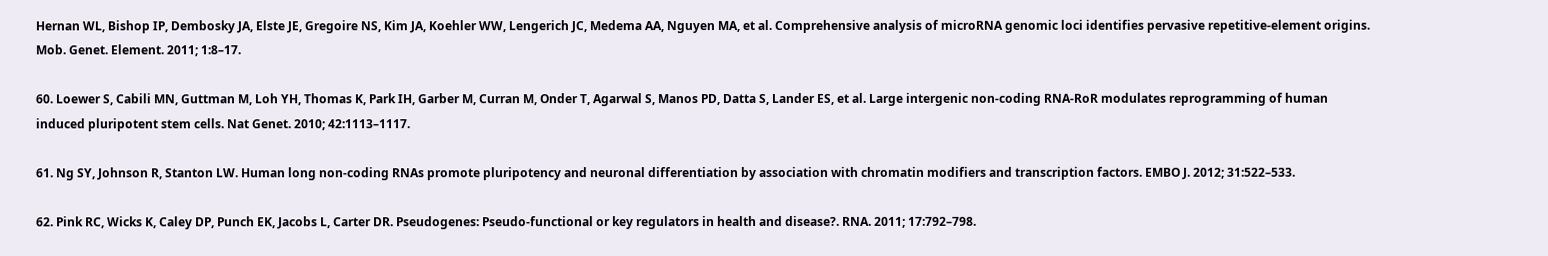Hernan WL, Bishop IP, Dembosky JA, Elste JE, Gregoire NS, Kim JA, Koehler WW, Lengerich JC, Medema AA, Nguyen MA, et al. Comprehensive analysis of microRNA genomic loci identifies pervasive repetitive-element origins. Mob. Genet. Element. 2011; 1:8–17.

60. Loewer S, Cabili MN, Guttman M, Loh YH, Thomas K, Park IH, Garber M, Curran M, Onder T, Agarwal S, Manos PD, Datta S, Lander ES, et al. Large intergenic non-coding RNA-RoR modulates reprogramming of human induced pluripotent stem cells. Nat Genet. 2010; 42:1113–1117.

61. Ng SY, Johnson R, Stanton LW. Human long non-coding RNAs promote pluripotency and neuronal differentiation by association with chromatin modifiers and transcription factors. EMBO J. 2012; 31:522–533.

62. Pink RC, Wicks K, Caley DP, Punch EK, Jacobs L, Carter DR. Pseudogenes: Pseudo-functional or key regulators in health and disease?. RNA. 2011; 17:792–798.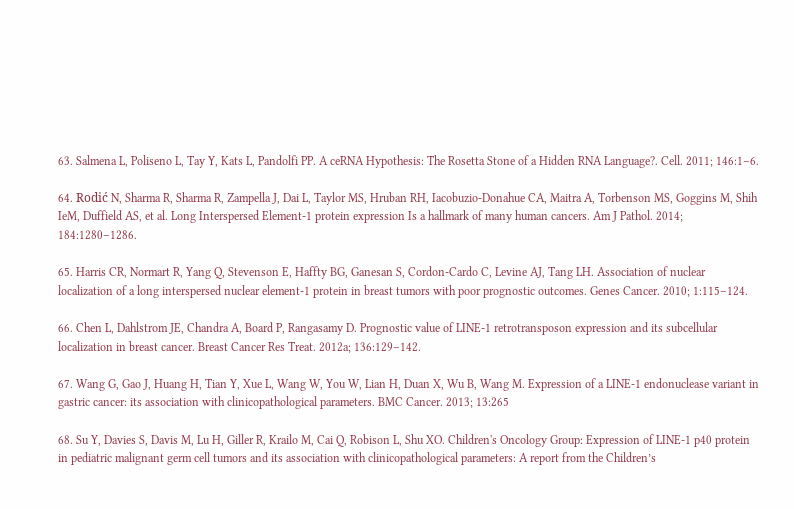63. Salmena L, Poliseno L, Tay Y, Kats L, Pandolfi PP. A ceRNA Hypothesis: The Rosetta Stone of a Hidden RNA Language?. Cell. 2011; 146:1–6.

64. Rodić N, Sharma R, Sharma R, Zampella J, Dai L, Taylor MS, Hruban RH, Iacobuzio-Donahue CA, Maitra A, Torbenson MS, Goggins M, Shih IeM, Duffield AS, et al. Long Interspersed Element-1 protein expression Is a hallmark of many human cancers. Am J Pathol. 2014; 184:1280–1286.

65. Harris CR, Normart R, Yang Q, Stevenson E, Haffty BG, Ganesan S, Cordon-Cardo C, Levine AJ, Tang LH. Association of nuclear localization of a long interspersed nuclear element-1 protein in breast tumors with poor prognostic outcomes. Genes Cancer. 2010; 1:115–124.

66. Chen L, Dahlstrom JE, Chandra A, Board P, Rangasamy D. Prognostic value of LINE-1 retrotransposon expression and its subcellular localization in breast cancer. Breast Cancer Res Treat. 2012a; 136:129–142.

67. Wang G, Gao J, Huang H, Tian Y, Xue L, Wang W, You W, Lian H, Duan X, Wu B, Wang M. Expression of a LINE-1 endonuclease variant in gastric cancer: its association with clinicopathological parameters. BMC Cancer. 2013; 13:265

68. Su Y, Davies S, Davis M, Lu H, Giller R, Krailo M, Cai Q, Robison L, Shu XO. Children's Oncology Group: Expression of LINE-1 p40 protein in pediatric malignant germ cell tumors and its association with clinicopathological parameters: A report from the Children’s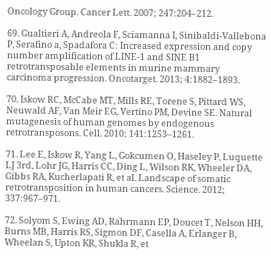Oncology Group. Cancer Lett. 2007; 247:204–212.

69. Gualtieri A, Andreola F, Sciamanna I, Sinibaldi-Vallebona P, Serafino a, Spadafora C: Increased expression and copy number amplification of LINE-1 and SINE B1 retrotransposable elements in murine mammary carcinoma progression. Oncotarget. 2013; 4:1882–1893.

70. Iskow RC, McCabe MT, Mills RE, Torene S, Pittard WS, Neuwald AF, Van Meir EG, Vertino PM, Devine SE. Natural mutagenesis of human genomes by endogenous retrotransposons. Cell. 2010; 141:1253–1261.

71. Lee E, Iskow R, Yang L, Gokcumen O, Haseley P, Luquette LJ 3rd, Lohr JG, Harris CC, Ding L, Wilson RK, Wheeler DA, Gibbs RA, Kucherlapati R, et al. Landscape of somatic retrotransposition in human cancers. Science. 2012; 337:967–971.

72. Solyom S, Ewing AD, Rahrmann EP, Doucet T, Nelson HH, Burns MB, Harris RS, Sigmon DF, Casella A, Erlanger B, Wheelan S, Upton KR, Shukla R, et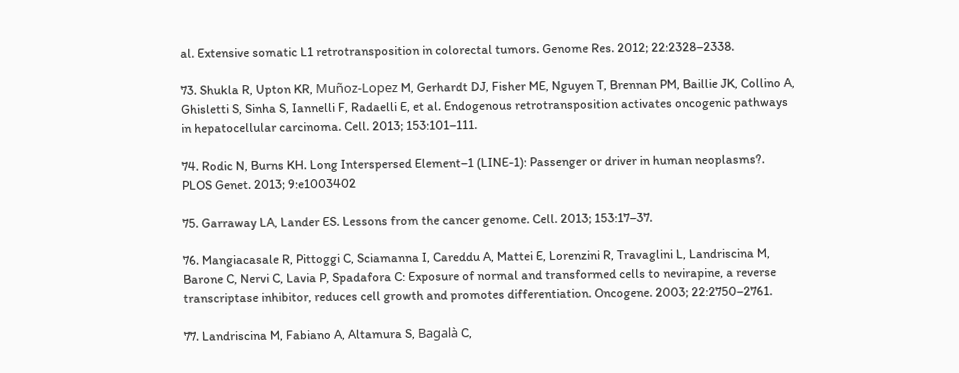al. Extensive somatic L1 retrotransposition in colorectal tumors. Genome Res. 2012; 22:2328–2338.

73. Shukla R, Upton KR, Muñoz-Lopez M, Gerhardt DJ, Fisher ME, Nguyen T, Brennan PM, Baillie JK, Collino A, Ghisletti S, Sinha S, Iannelli F, Radaelli E, et al. Endogenous retrotransposition activates oncogenic pathways in hepatocellular carcinoma. Cell. 2013; 153:101–111.

74. Rodic N, Burns KH. Long Interspersed Element–1 (LINE-1): Passenger or driver in human neoplasms?. PLOS Genet. 2013; 9:e1003402

75. Garraway LA, Lander ES. Lessons from the cancer genome. Cell. 2013; 153:17–37.

76. Mangiacasale R, Pittoggi C, Sciamanna I, Careddu A, Mattei E, Lorenzini R, Travaglini L, Landriscina M, Barone C, Nervi C, Lavia P, Spadafora C: Exposure of normal and transformed cells to nevirapine, a reverse transcriptase inhibitor, reduces cell growth and promotes differentiation. Oncogene. 2003; 22:2750–2761.

77. Landriscina M, Fabiano A, Altamura S, Bagalà C,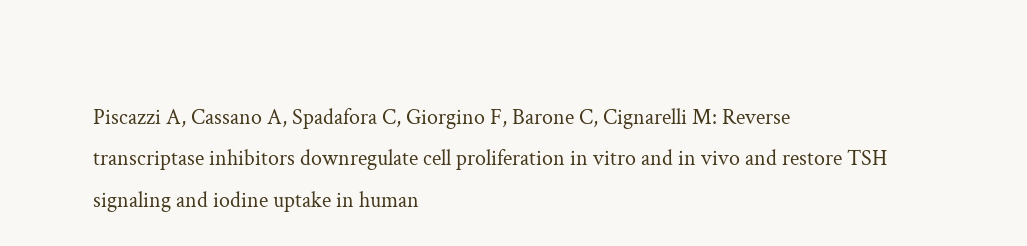Piscazzi A, Cassano A, Spadafora C, Giorgino F, Barone C, Cignarelli M: Reverse transcriptase inhibitors downregulate cell proliferation in vitro and in vivo and restore TSH signaling and iodine uptake in human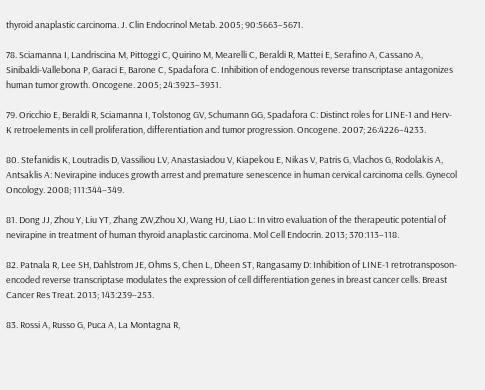thyroid anaplastic carcinoma. J. Clin Endocrinol Metab. 2005; 90:5663–5671.

78. Sciamanna I, Landriscina M, Pittoggi C, Quirino M, Mearelli C, Beraldi R, Mattei E, Serafino A, Cassano A, Sinibaldi-Vallebona P, Garaci E, Barone C, Spadafora C. Inhibition of endogenous reverse transcriptase antagonizes human tumor growth. Oncogene. 2005; 24:3923–3931.

79. Oricchio E, Beraldi R, Sciamanna I, Tolstonog GV, Schumann GG, Spadafora C: Distinct roles for LINE-1 and Herv-K retroelements in cell proliferation, differentiation and tumor progression. Oncogene. 2007; 26:4226–4233.

80. Stefanidis K, Loutradis D, Vassiliou LV, Anastasiadou V, Kiapekou E, Nikas V, Patris G, Vlachos G, Rodolakis A, Antsaklis A: Nevirapine induces growth arrest and premature senescence in human cervical carcinoma cells. Gynecol Oncology. 2008; 111:344–349.

81. Dong JJ, Zhou Y, Liu YT, Zhang ZW,Zhou XJ, Wang HJ, Liao L: In vitro evaluation of the therapeutic potential of nevirapine in treatment of human thyroid anaplastic carcinoma. Mol Cell Endocrin. 2013; 370:113–118.

82. Patnala R, Lee SH, Dahlstrom JE, Ohms S, Chen L, Dheen ST, Rangasamy D: Inhibition of LINE-1 retrotransposon-encoded reverse transcriptase modulates the expression of cell differentiation genes in breast cancer cells. Breast Cancer Res Treat. 2013; 143:239–253.

83. Rossi A, Russo G, Puca A, La Montagna R,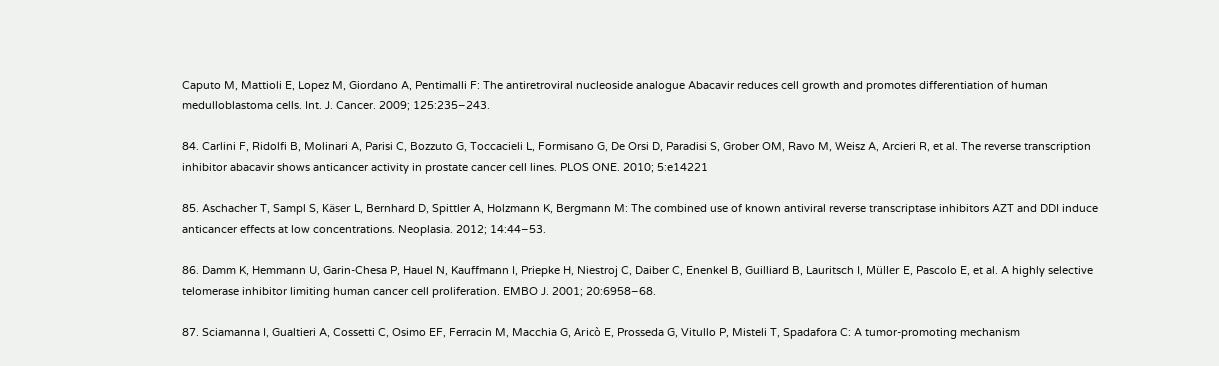Caputo M, Mattioli E, Lopez M, Giordano A, Pentimalli F: The antiretroviral nucleoside analogue Abacavir reduces cell growth and promotes differentiation of human medulloblastoma cells. Int. J. Cancer. 2009; 125:235–243.

84. Carlini F, Ridolfi B, Molinari A, Parisi C, Bozzuto G, Toccacieli L, Formisano G, De Orsi D, Paradisi S, Grober OM, Ravo M, Weisz A, Arcieri R, et al. The reverse transcription inhibitor abacavir shows anticancer activity in prostate cancer cell lines. PLOS ONE. 2010; 5:e14221

85. Aschacher T, Sampl S, Käser L, Bernhard D, Spittler A, Holzmann K, Bergmann M: The combined use of known antiviral reverse transcriptase inhibitors AZT and DDI induce anticancer effects at low concentrations. Neoplasia. 2012; 14:44–53.

86. Damm K, Hemmann U, Garin-Chesa P, Hauel N, Kauffmann I, Priepke H, Niestroj C, Daiber C, Enenkel B, Guilliard B, Lauritsch I, Müller E, Pascolo E, et al. A highly selective telomerase inhibitor limiting human cancer cell proliferation. EMBO J. 2001; 20:6958–68.

87. Sciamanna I, Gualtieri A, Cossetti C, Osimo EF, Ferracin M, Macchia G, Aricò E, Prosseda G, Vitullo P, Misteli T, Spadafora C: A tumor-promoting mechanism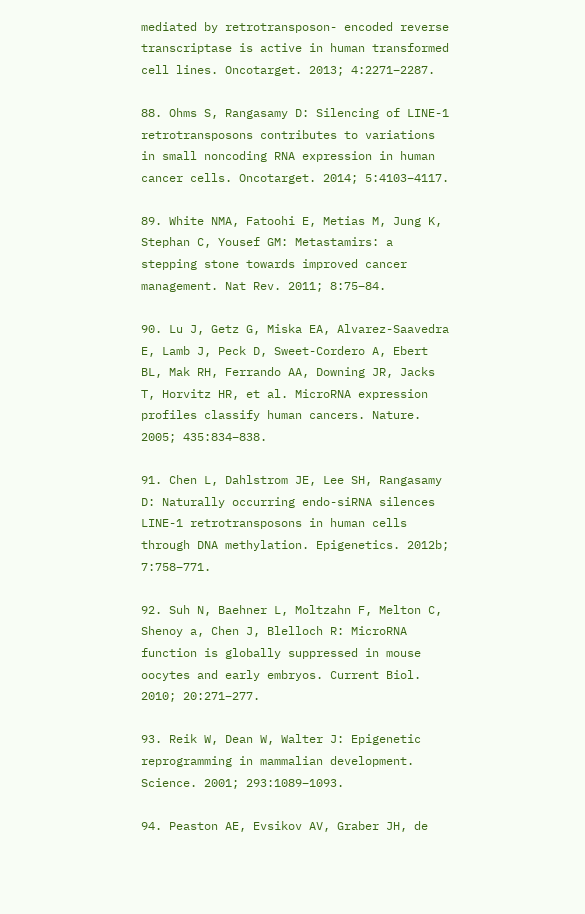mediated by retrotransposon- encoded reverse transcriptase is active in human transformed cell lines. Oncotarget. 2013; 4:2271–2287.

88. Ohms S, Rangasamy D: Silencing of LINE-1 retrotransposons contributes to variations in small noncoding RNA expression in human cancer cells. Oncotarget. 2014; 5:4103–4117.

89. White NMA, Fatoohi E, Metias M, Jung K, Stephan C, Yousef GM: Metastamirs: a stepping stone towards improved cancer management. Nat Rev. 2011; 8:75–84.

90. Lu J, Getz G, Miska EA, Alvarez-Saavedra E, Lamb J, Peck D, Sweet-Cordero A, Ebert BL, Mak RH, Ferrando AA, Downing JR, Jacks T, Horvitz HR, et al. MicroRNA expression profiles classify human cancers. Nature. 2005; 435:834–838.

91. Chen L, Dahlstrom JE, Lee SH, Rangasamy D: Naturally occurring endo-siRNA silences LINE-1 retrotransposons in human cells through DNA methylation. Epigenetics. 2012b; 7:758–771.

92. Suh N, Baehner L, Moltzahn F, Melton C, Shenoy a, Chen J, Blelloch R: MicroRNA function is globally suppressed in mouse oocytes and early embryos. Current Biol. 2010; 20:271–277.

93. Reik W, Dean W, Walter J: Epigenetic reprogramming in mammalian development. Science. 2001; 293:1089–1093.

94. Peaston AE, Evsikov AV, Graber JH, de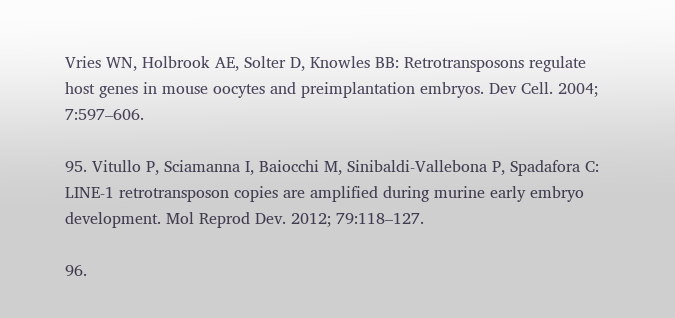Vries WN, Holbrook AE, Solter D, Knowles BB: Retrotransposons regulate host genes in mouse oocytes and preimplantation embryos. Dev Cell. 2004; 7:597–606.

95. Vitullo P, Sciamanna I, Baiocchi M, Sinibaldi-Vallebona P, Spadafora C: LINE-1 retrotransposon copies are amplified during murine early embryo development. Mol Reprod Dev. 2012; 79:118–127.

96.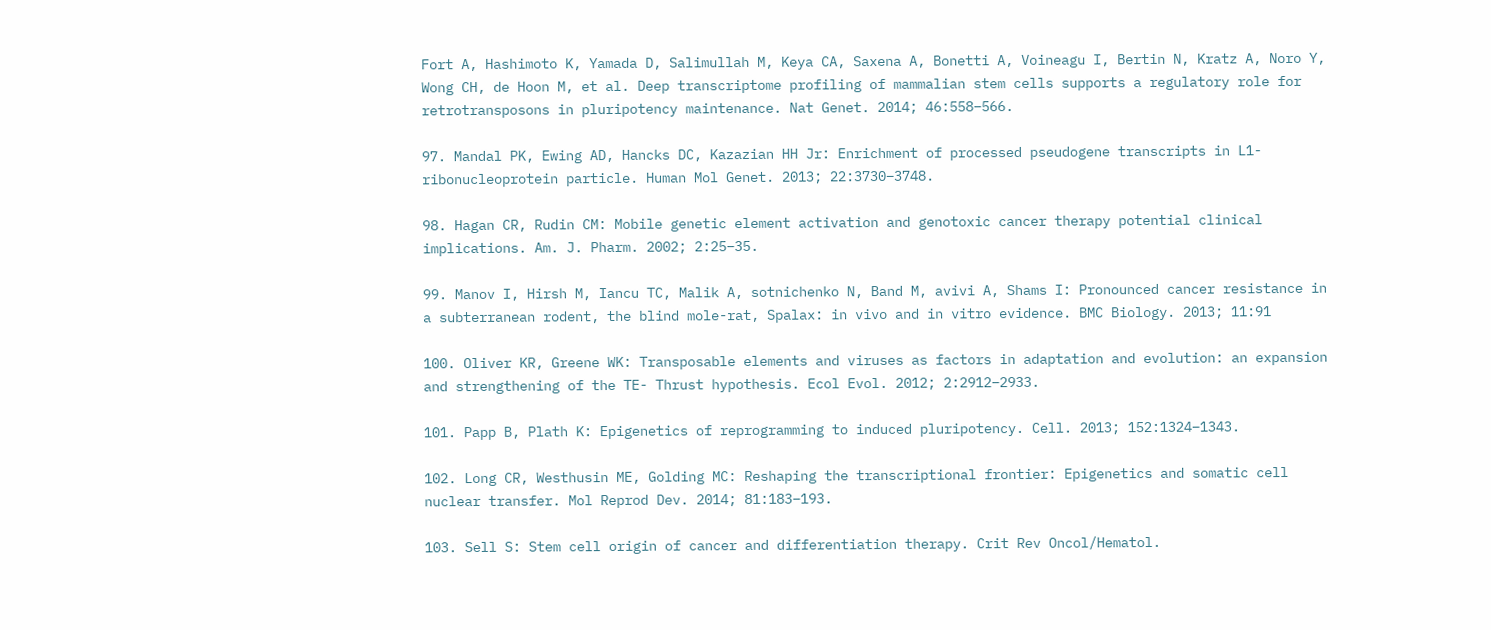Fort A, Hashimoto K, Yamada D, Salimullah M, Keya CA, Saxena A, Bonetti A, Voineagu I, Bertin N, Kratz A, Noro Y, Wong CH, de Hoon M, et al. Deep transcriptome profiling of mammalian stem cells supports a regulatory role for retrotransposons in pluripotency maintenance. Nat Genet. 2014; 46:558–566.

97. Mandal PK, Ewing AD, Hancks DC, Kazazian HH Jr: Enrichment of processed pseudogene transcripts in L1-ribonucleoprotein particle. Human Mol Genet. 2013; 22:3730–3748.

98. Hagan CR, Rudin CM: Mobile genetic element activation and genotoxic cancer therapy potential clinical implications. Am. J. Pharm. 2002; 2:25–35.

99. Manov I, Hirsh M, Iancu TC, Malik A, sotnichenko N, Band M, avivi A, Shams I: Pronounced cancer resistance in a subterranean rodent, the blind mole-rat, Spalax: in vivo and in vitro evidence. BMC Biology. 2013; 11:91

100. Oliver KR, Greene WK: Transposable elements and viruses as factors in adaptation and evolution: an expansion and strengthening of the TE- Thrust hypothesis. Ecol Evol. 2012; 2:2912–2933.

101. Papp B, Plath K: Epigenetics of reprogramming to induced pluripotency. Cell. 2013; 152:1324–1343.

102. Long CR, Westhusin ME, Golding MC: Reshaping the transcriptional frontier: Epigenetics and somatic cell nuclear transfer. Mol Reprod Dev. 2014; 81:183–193.

103. Sell S: Stem cell origin of cancer and differentiation therapy. Crit Rev Oncol/Hematol.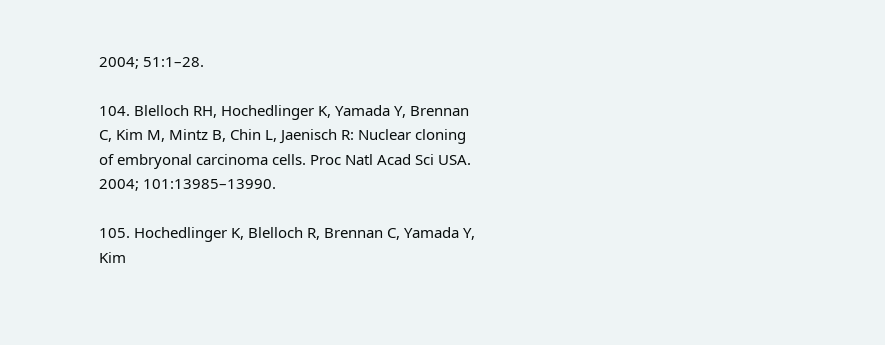2004; 51:1–28.

104. Blelloch RH, Hochedlinger K, Yamada Y, Brennan C, Kim M, Mintz B, Chin L, Jaenisch R: Nuclear cloning of embryonal carcinoma cells. Proc Natl Acad Sci USA. 2004; 101:13985–13990.

105. Hochedlinger K, Blelloch R, Brennan C, Yamada Y, Kim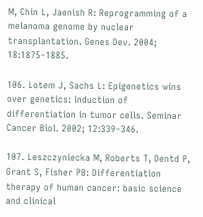M, Chin L, Jaenish R: Reprogramming of a melanoma genome by nuclear transplantation. Genes Dev. 2004; 18:1875–1885.

106. Lotem J, Sachs L: Epigenetics wins over genetics: induction of differentiation in tumor cells. Seminar Cancer Biol. 2002; 12:339–346.

107. Leszczyniecka M, Roberts T, Dentd P, Grant S, Fisher PB: Differentiation therapy of human cancer: basic science and clinical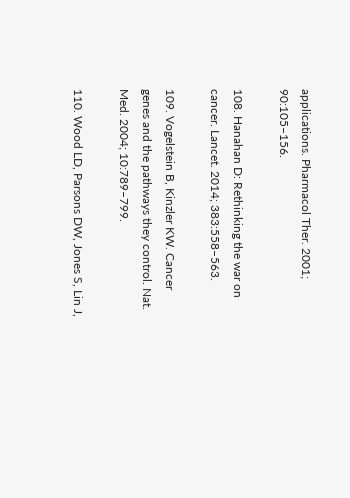applications. Pharmacol Ther. 2001; 90:105–156.

108. Hanahan D: Rethinking the war on cancer. Lancet. 2014; 383:558–563.

109. Vogelstein B, Kinzler KW. Cancer genes and the pathways they control. Nat. Med. 2004; 10:789–799.

110. Wood LD, Parsons DW, Jones S, Lin J,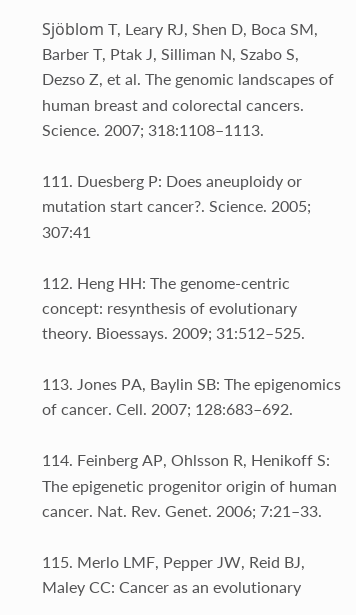Sjöblom T, Leary RJ, Shen D, Boca SM, Barber T, Ptak J, Silliman N, Szabo S, Dezso Z, et al. The genomic landscapes of human breast and colorectal cancers. Science. 2007; 318:1108–1113.

111. Duesberg P: Does aneuploidy or mutation start cancer?. Science. 2005; 307:41

112. Heng HH: The genome-centric concept: resynthesis of evolutionary theory. Bioessays. 2009; 31:512–525.

113. Jones PA, Baylin SB: The epigenomics of cancer. Cell. 2007; 128:683–692.

114. Feinberg AP, Ohlsson R, Henikoff S: The epigenetic progenitor origin of human cancer. Nat. Rev. Genet. 2006; 7:21–33.

115. Merlo LMF, Pepper JW, Reid BJ, Maley CC: Cancer as an evolutionary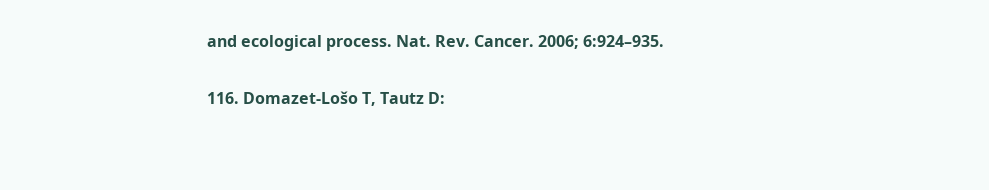and ecological process. Nat. Rev. Cancer. 2006; 6:924–935.

116. Domazet-Lošo T, Tautz D: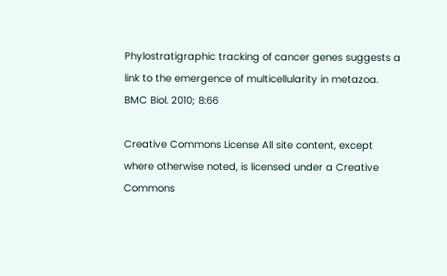Phylostratigraphic tracking of cancer genes suggests a link to the emergence of multicellularity in metazoa. BMC Biol. 2010; 8:66

Creative Commons License All site content, except where otherwise noted, is licensed under a Creative Commons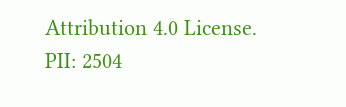Attribution 4.0 License.
PII: 2504